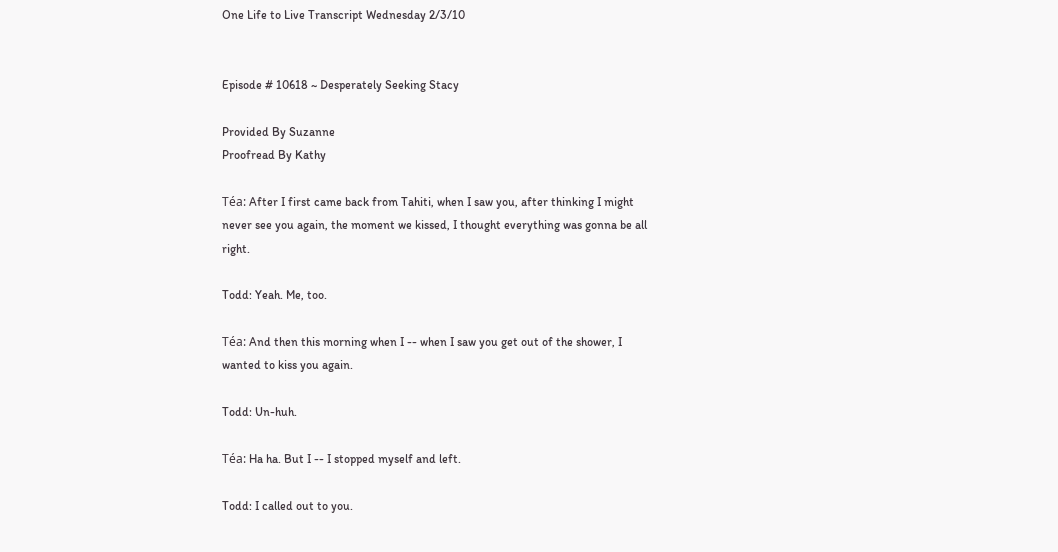One Life to Live Transcript Wednesday 2/3/10


Episode # 10618 ~ Desperately Seeking Stacy

Provided By Suzanne
Proofread By Kathy

Téa: After I first came back from Tahiti, when I saw you, after thinking I might never see you again, the moment we kissed, I thought everything was gonna be all right.

Todd: Yeah. Me, too.

Téa: And then this morning when I -- when I saw you get out of the shower, I wanted to kiss you again.

Todd: Un-huh.

Téa: Ha ha. But I -- I stopped myself and left.

Todd: I called out to you.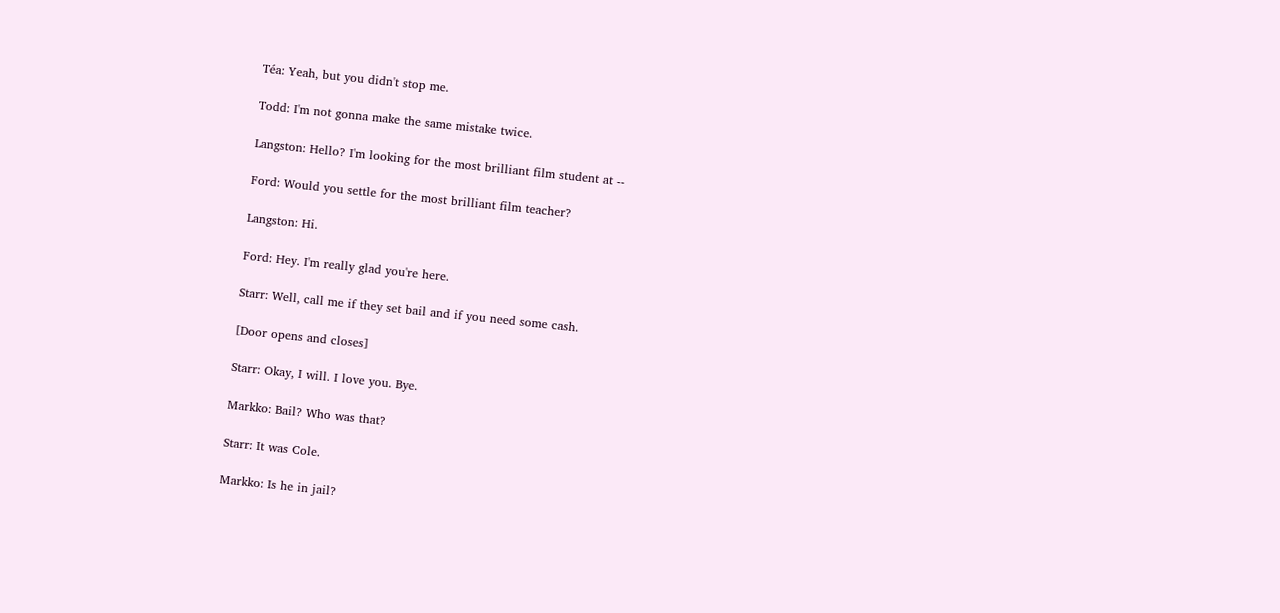Téa: Yeah, but you didn't stop me.

Todd: I'm not gonna make the same mistake twice.

Langston: Hello? I'm looking for the most brilliant film student at --

Ford: Would you settle for the most brilliant film teacher?

Langston: Hi.

Ford: Hey. I'm really glad you're here.

Starr: Well, call me if they set bail and if you need some cash.

[Door opens and closes]

Starr: Okay, I will. I love you. Bye.

Markko: Bail? Who was that?

Starr: It was Cole.

Markko: Is he in jail?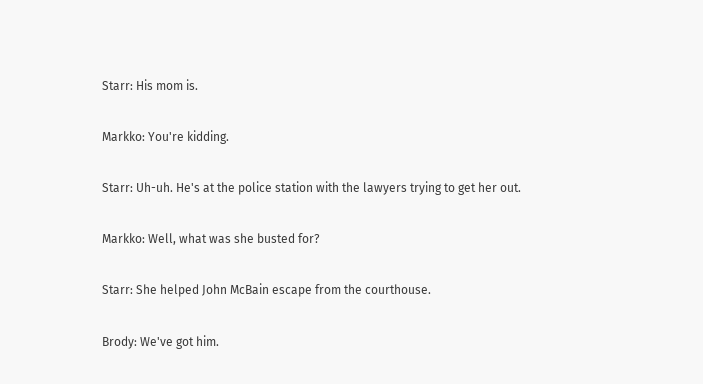Starr: His mom is.

Markko: You're kidding.

Starr: Uh-uh. He's at the police station with the lawyers trying to get her out.

Markko: Well, what was she busted for?

Starr: She helped John McBain escape from the courthouse.

Brody: We've got him.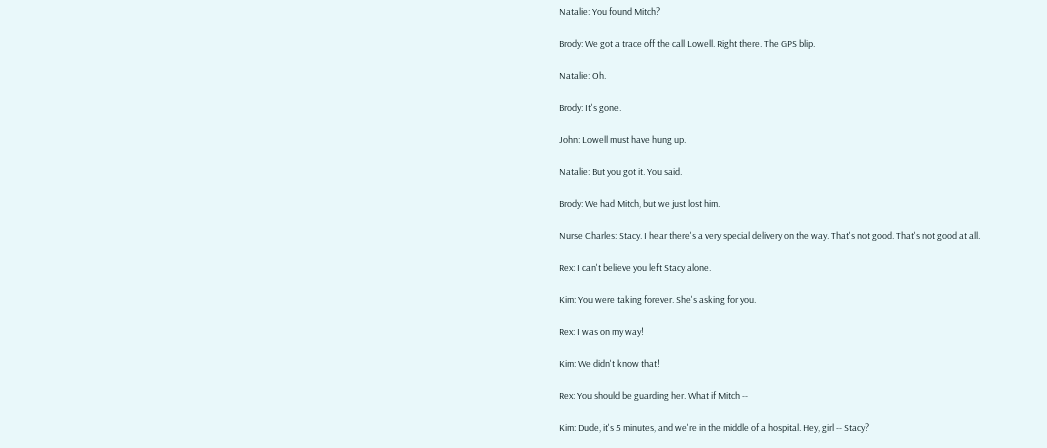Natalie: You found Mitch?

Brody: We got a trace off the call Lowell. Right there. The GPS blip.

Natalie: Oh.

Brody: It's gone.

John: Lowell must have hung up.

Natalie: But you got it. You said.

Brody: We had Mitch, but we just lost him.

Nurse Charles: Stacy. I hear there's a very special delivery on the way. That's not good. That's not good at all.

Rex: I can't believe you left Stacy alone.

Kim: You were taking forever. She's asking for you.

Rex: I was on my way!

Kim: We didn't know that!

Rex: You should be guarding her. What if Mitch --

Kim: Dude, it's 5 minutes, and we're in the middle of a hospital. Hey, girl -- Stacy?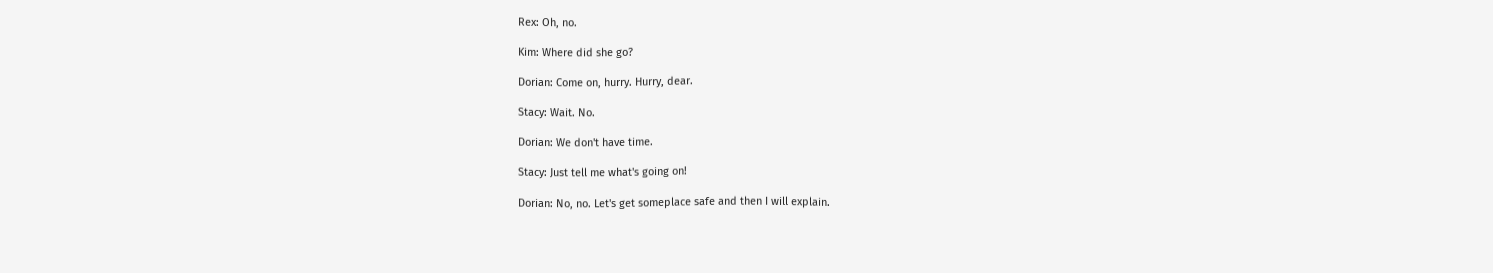Rex: Oh, no.

Kim: Where did she go?

Dorian: Come on, hurry. Hurry, dear.

Stacy: Wait. No.

Dorian: We don't have time.

Stacy: Just tell me what's going on!

Dorian: No, no. Let's get someplace safe and then I will explain.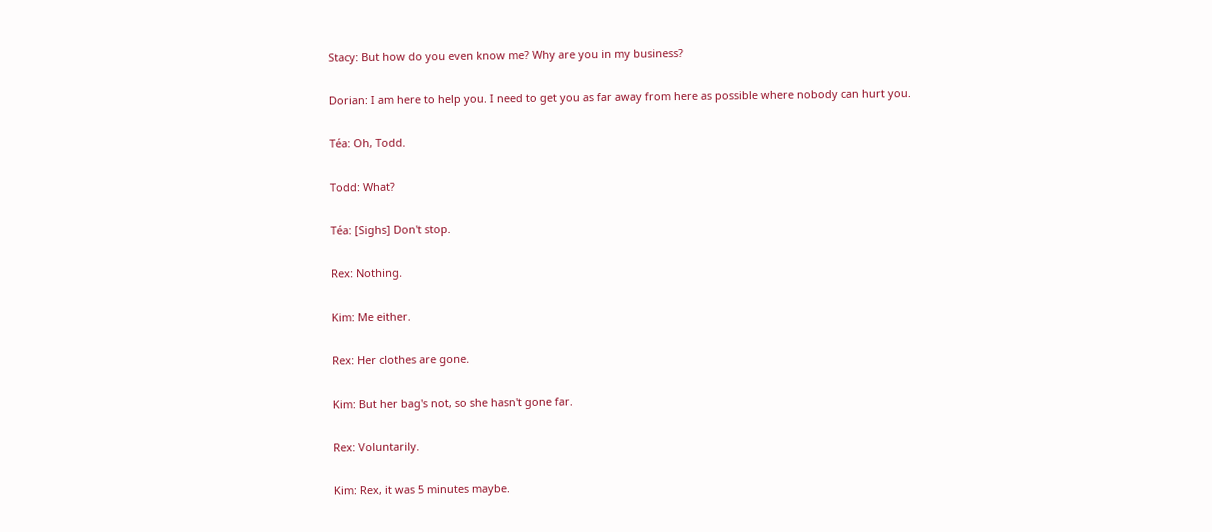Stacy: But how do you even know me? Why are you in my business?

Dorian: I am here to help you. I need to get you as far away from here as possible where nobody can hurt you.

Téa: Oh, Todd.

Todd: What?

Téa: [Sighs] Don't stop.

Rex: Nothing.

Kim: Me either.

Rex: Her clothes are gone.

Kim: But her bag's not, so she hasn't gone far.

Rex: Voluntarily.

Kim: Rex, it was 5 minutes maybe.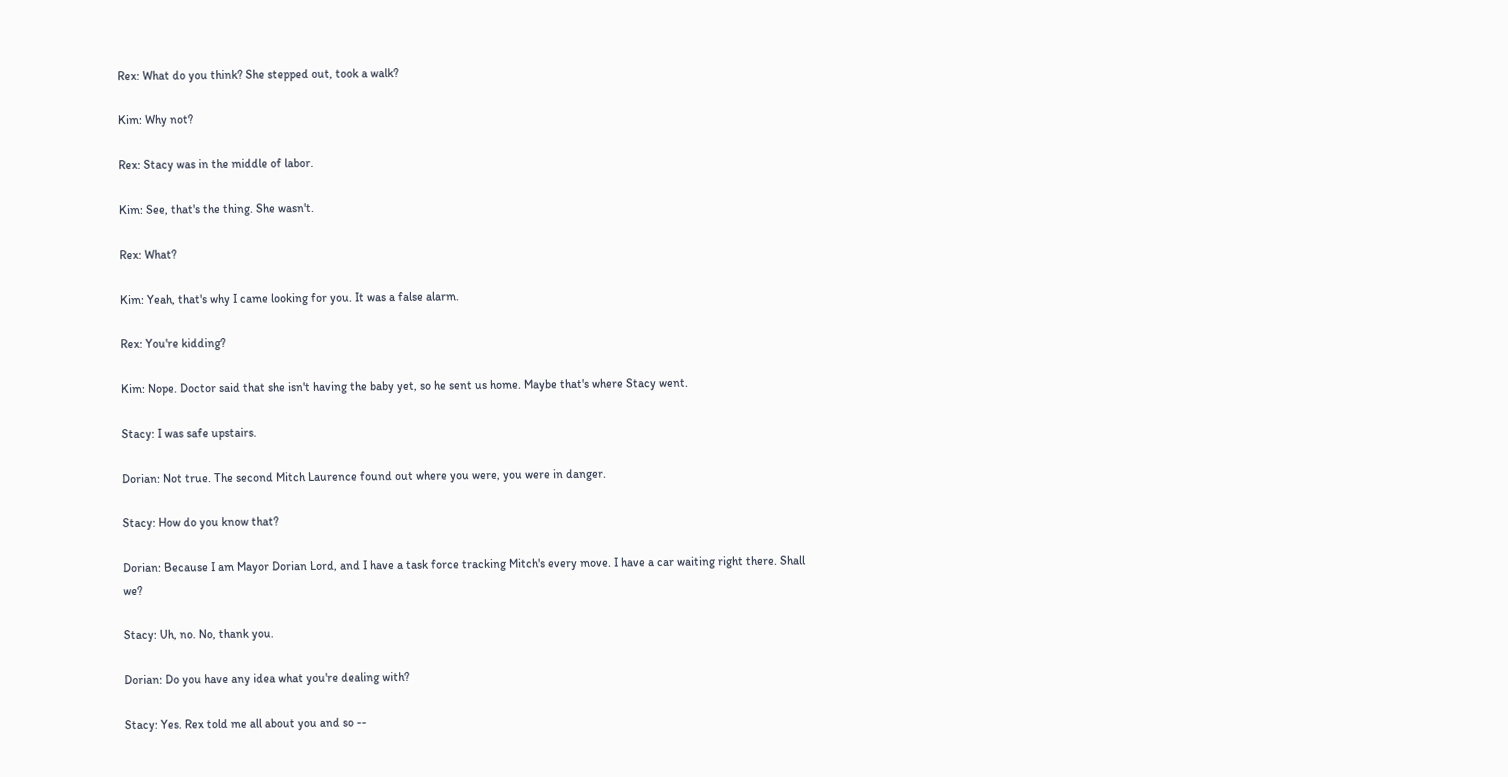Rex: What do you think? She stepped out, took a walk?

Kim: Why not?

Rex: Stacy was in the middle of labor.

Kim: See, that's the thing. She wasn't.

Rex: What?

Kim: Yeah, that's why I came looking for you. It was a false alarm.

Rex: You're kidding?

Kim: Nope. Doctor said that she isn't having the baby yet, so he sent us home. Maybe that's where Stacy went.

Stacy: I was safe upstairs.

Dorian: Not true. The second Mitch Laurence found out where you were, you were in danger.

Stacy: How do you know that?

Dorian: Because I am Mayor Dorian Lord, and I have a task force tracking Mitch's every move. I have a car waiting right there. Shall we?

Stacy: Uh, no. No, thank you.

Dorian: Do you have any idea what you're dealing with?

Stacy: Yes. Rex told me all about you and so --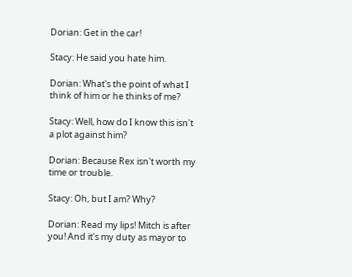Dorian: Get in the car!

Stacy: He said you hate him.

Dorian: What's the point of what I think of him or he thinks of me?

Stacy: Well, how do I know this isn't a plot against him?

Dorian: Because Rex isn't worth my time or trouble.

Stacy: Oh, but I am? Why?

Dorian: Read my lips! Mitch is after you! And it's my duty as mayor to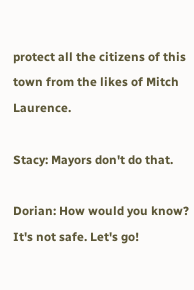protect all the citizens of this town from the likes of Mitch Laurence.

Stacy: Mayors don't do that.

Dorian: How would you know? It's not safe. Let's go!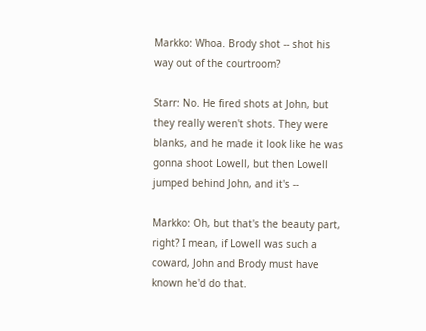Markko: Whoa. Brody shot -- shot his way out of the courtroom?

Starr: No. He fired shots at John, but they really weren't shots. They were blanks, and he made it look like he was gonna shoot Lowell, but then Lowell jumped behind John, and it's --

Markko: Oh, but that's the beauty part, right? I mean, if Lowell was such a coward, John and Brody must have known he'd do that.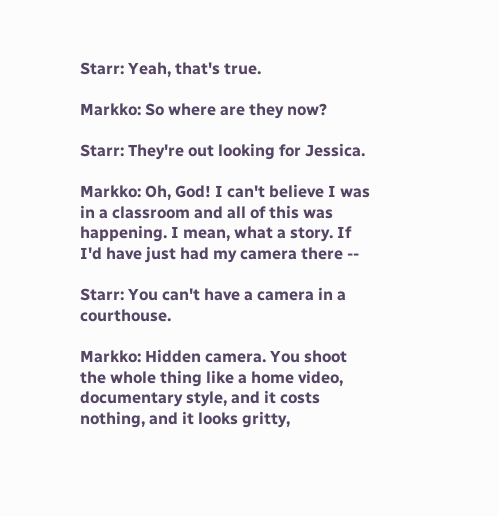Starr: Yeah, that's true.

Markko: So where are they now?

Starr: They're out looking for Jessica.

Markko: Oh, God! I can't believe I was in a classroom and all of this was happening. I mean, what a story. If I'd have just had my camera there --

Starr: You can't have a camera in a courthouse.

Markko: Hidden camera. You shoot the whole thing like a home video, documentary style, and it costs nothing, and it looks gritty,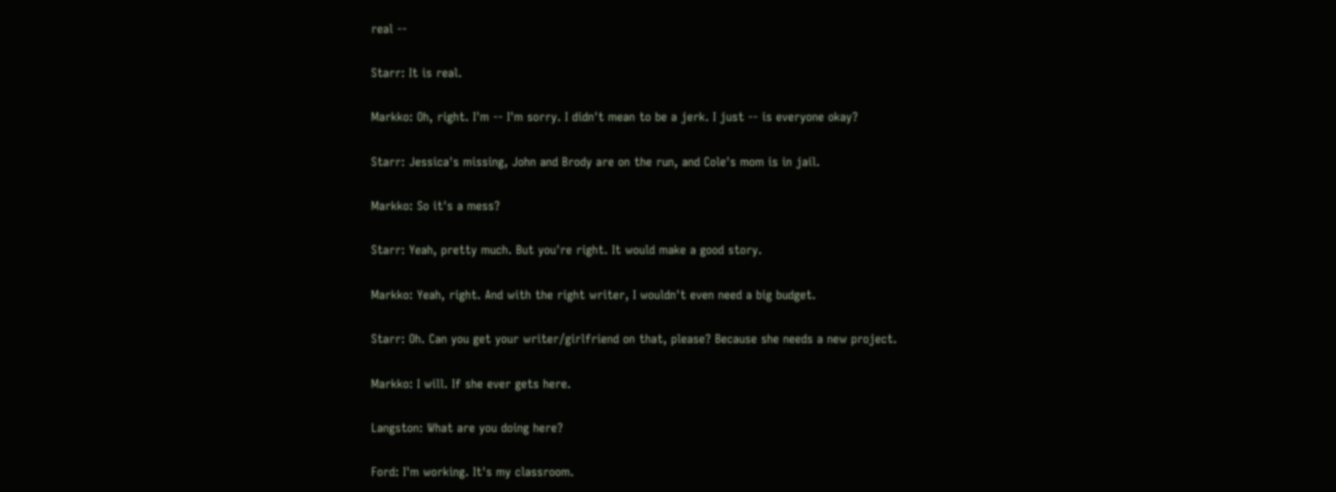real --

Starr: It is real.

Markko: Oh, right. I'm -- I'm sorry. I didn't mean to be a jerk. I just -- is everyone okay?

Starr: Jessica's missing, John and Brody are on the run, and Cole's mom is in jail.

Markko: So it's a mess?

Starr: Yeah, pretty much. But you're right. It would make a good story.

Markko: Yeah, right. And with the right writer, I wouldn't even need a big budget.

Starr: Oh. Can you get your writer/girlfriend on that, please? Because she needs a new project.

Markko: I will. If she ever gets here.

Langston: What are you doing here?

Ford: I'm working. It's my classroom.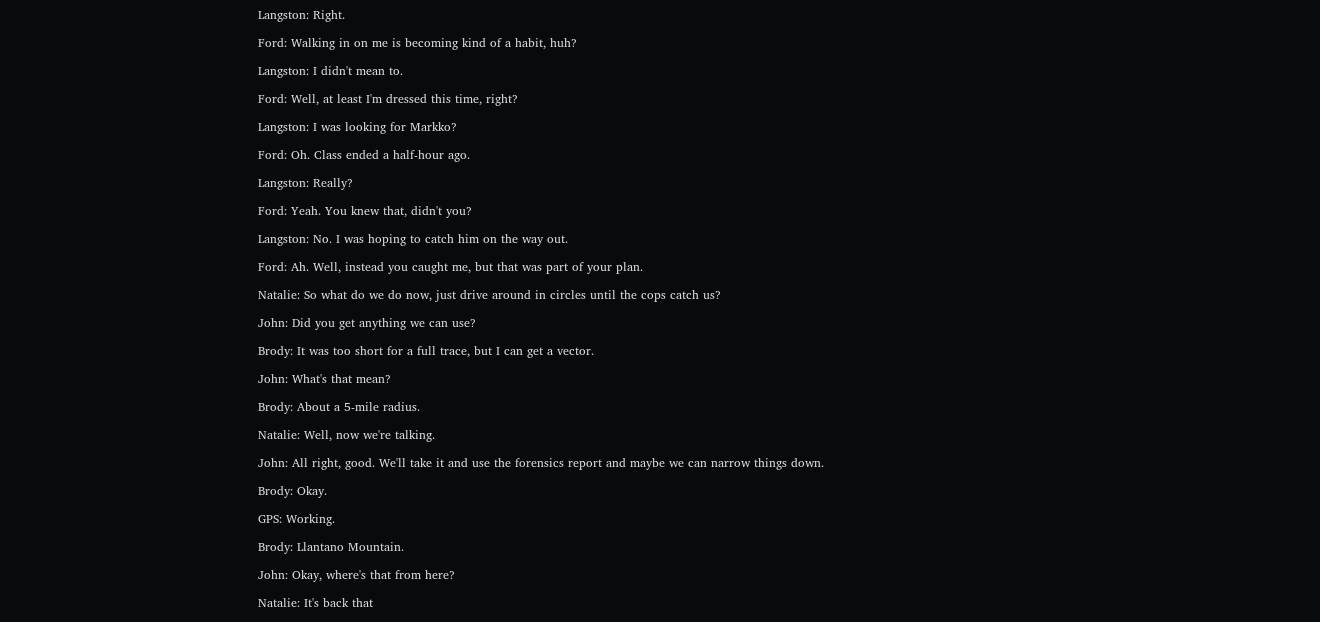Langston: Right.

Ford: Walking in on me is becoming kind of a habit, huh?

Langston: I didn't mean to.

Ford: Well, at least I'm dressed this time, right?

Langston: I was looking for Markko?

Ford: Oh. Class ended a half-hour ago.

Langston: Really?

Ford: Yeah. You knew that, didn't you?

Langston: No. I was hoping to catch him on the way out.

Ford: Ah. Well, instead you caught me, but that was part of your plan.

Natalie: So what do we do now, just drive around in circles until the cops catch us?

John: Did you get anything we can use?

Brody: It was too short for a full trace, but I can get a vector.

John: What's that mean?

Brody: About a 5-mile radius.

Natalie: Well, now we're talking.

John: All right, good. We'll take it and use the forensics report and maybe we can narrow things down.

Brody: Okay.

GPS: Working.

Brody: Llantano Mountain.

John: Okay, where's that from here?

Natalie: It's back that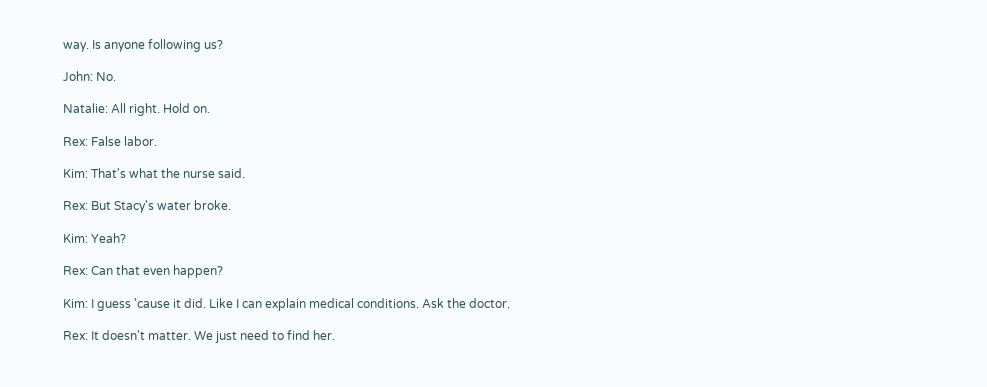way. Is anyone following us?

John: No.

Natalie: All right. Hold on.

Rex: False labor.

Kim: That's what the nurse said.

Rex: But Stacy's water broke.

Kim: Yeah?

Rex: Can that even happen?

Kim: I guess 'cause it did. Like I can explain medical conditions. Ask the doctor.

Rex: It doesn't matter. We just need to find her.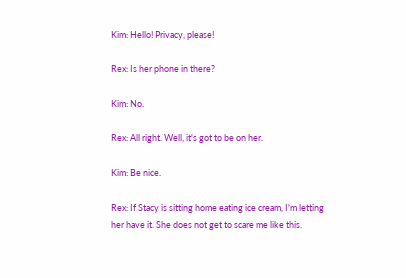Kim: Hello! Privacy, please!

Rex: Is her phone in there?

Kim: No.

Rex: All right. Well, it's got to be on her.

Kim: Be nice.

Rex: If Stacy is sitting home eating ice cream, I'm letting her have it. She does not get to scare me like this.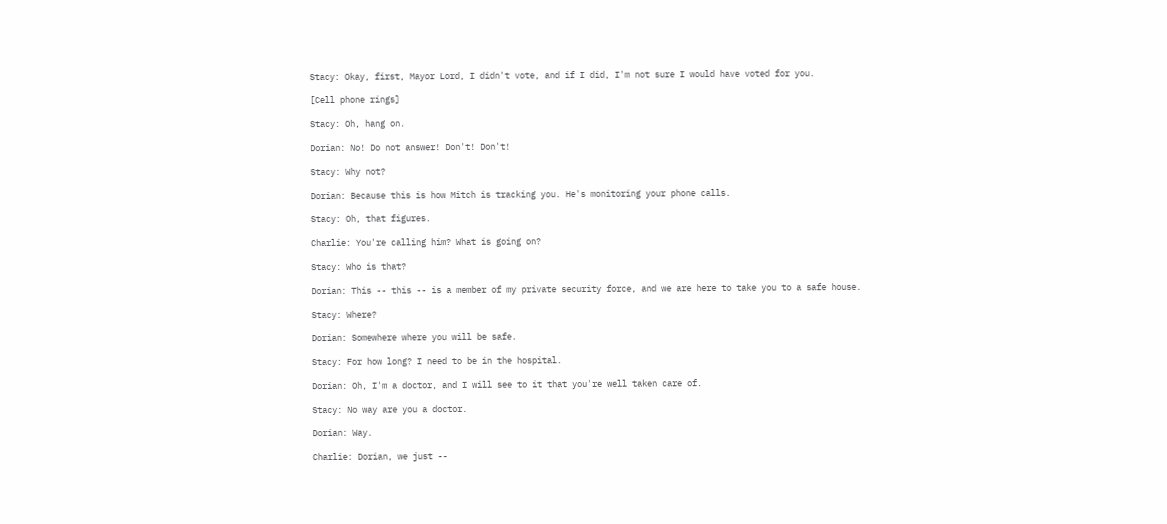Stacy: Okay, first, Mayor Lord, I didn't vote, and if I did, I'm not sure I would have voted for you.

[Cell phone rings]

Stacy: Oh, hang on.

Dorian: No! Do not answer! Don't! Don't!

Stacy: Why not?

Dorian: Because this is how Mitch is tracking you. He's monitoring your phone calls.

Stacy: Oh, that figures.

Charlie: You're calling him? What is going on?

Stacy: Who is that?

Dorian: This -- this -- is a member of my private security force, and we are here to take you to a safe house.

Stacy: Where?

Dorian: Somewhere where you will be safe.

Stacy: For how long? I need to be in the hospital.

Dorian: Oh, I'm a doctor, and I will see to it that you're well taken care of.

Stacy: No way are you a doctor.

Dorian: Way.

Charlie: Dorian, we just --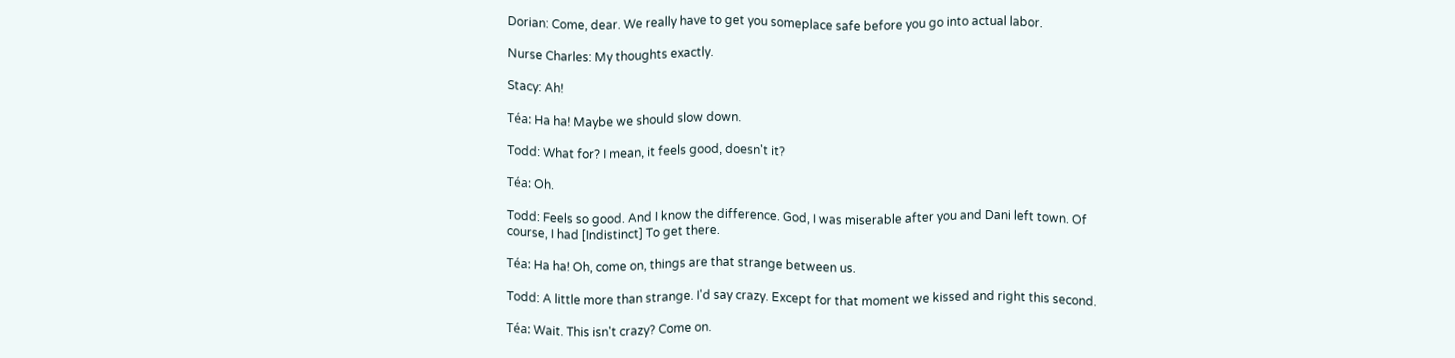Dorian: Come, dear. We really have to get you someplace safe before you go into actual labor.

Nurse Charles: My thoughts exactly.

Stacy: Ah!

Téa: Ha ha! Maybe we should slow down.

Todd: What for? I mean, it feels good, doesn't it?

Téa: Oh.

Todd: Feels so good. And I know the difference. God, I was miserable after you and Dani left town. Of course, I had [Indistinct] To get there.

Téa: Ha ha! Oh, come on, things are that strange between us.

Todd: A little more than strange. I'd say crazy. Except for that moment we kissed and right this second.

Téa: Wait. This isn't crazy? Come on.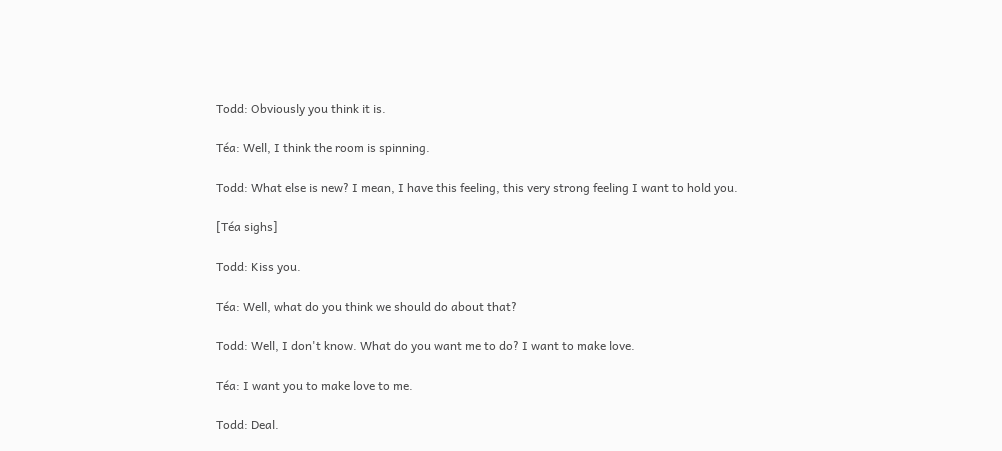Todd: Obviously you think it is.

Téa: Well, I think the room is spinning.

Todd: What else is new? I mean, I have this feeling, this very strong feeling I want to hold you.

[Téa sighs]

Todd: Kiss you.

Téa: Well, what do you think we should do about that?

Todd: Well, I don't know. What do you want me to do? I want to make love.

Téa: I want you to make love to me.

Todd: Deal.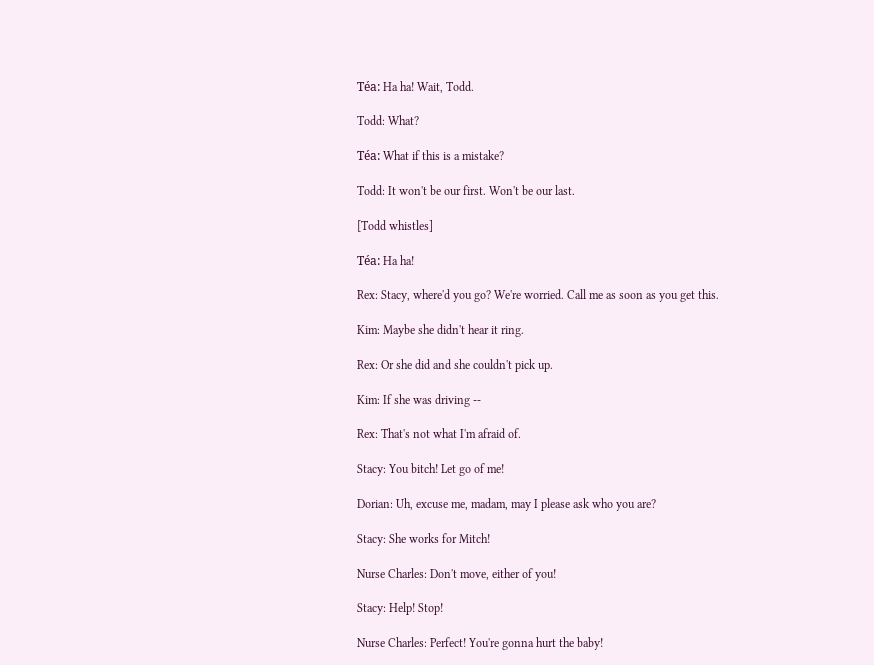Téa: Ha ha! Wait, Todd.

Todd: What?

Téa: What if this is a mistake?

Todd: It won't be our first. Won't be our last.

[Todd whistles]

Téa: Ha ha!

Rex: Stacy, where'd you go? We're worried. Call me as soon as you get this.

Kim: Maybe she didn't hear it ring.

Rex: Or she did and she couldn't pick up.

Kim: If she was driving --

Rex: That's not what I'm afraid of.

Stacy: You bitch! Let go of me!

Dorian: Uh, excuse me, madam, may I please ask who you are?

Stacy: She works for Mitch!

Nurse Charles: Don't move, either of you!

Stacy: Help! Stop!

Nurse Charles: Perfect! You're gonna hurt the baby!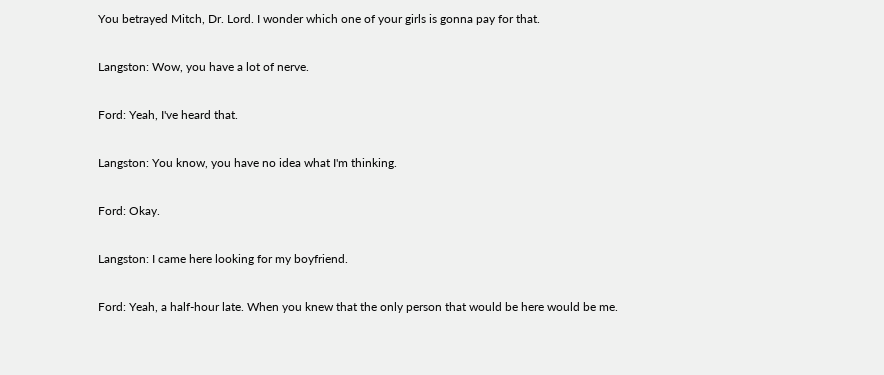You betrayed Mitch, Dr. Lord. I wonder which one of your girls is gonna pay for that.

Langston: Wow, you have a lot of nerve.

Ford: Yeah, I've heard that.

Langston: You know, you have no idea what I'm thinking.

Ford: Okay.

Langston: I came here looking for my boyfriend.

Ford: Yeah, a half-hour late. When you knew that the only person that would be here would be me.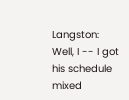Langston: Well, I -- I got his schedule mixed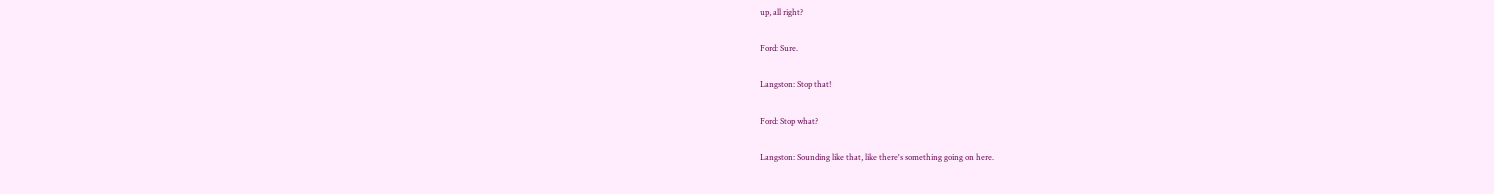up, all right?

Ford: Sure.

Langston: Stop that!

Ford: Stop what?

Langston: Sounding like that, like there's something going on here.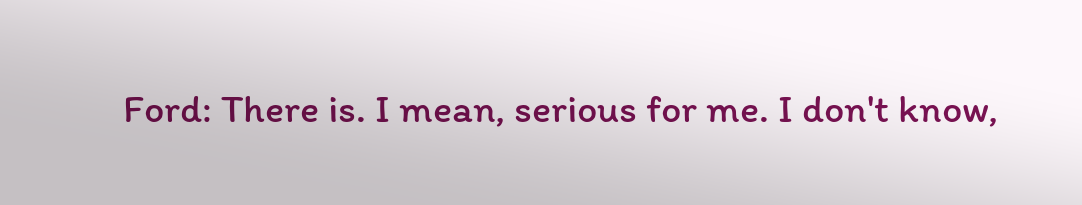Ford: There is. I mean, serious for me. I don't know,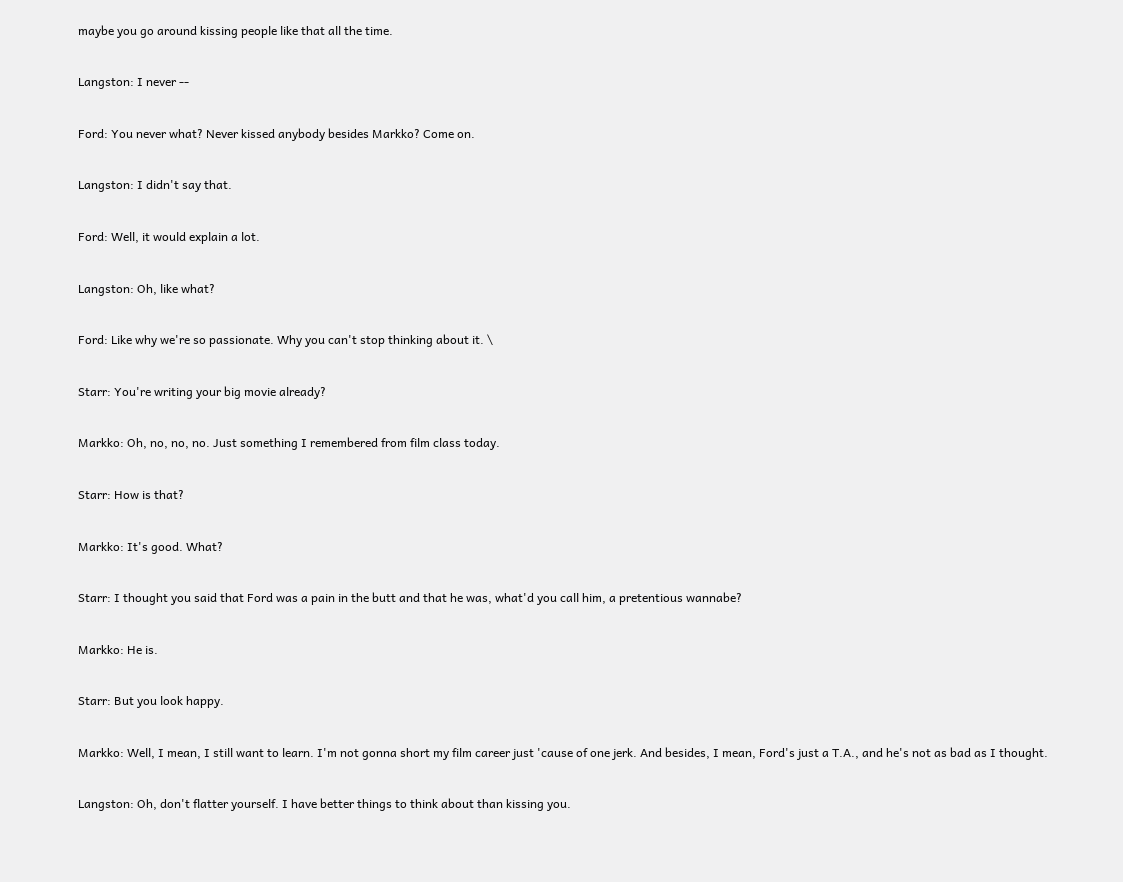maybe you go around kissing people like that all the time.

Langston: I never --

Ford: You never what? Never kissed anybody besides Markko? Come on.

Langston: I didn't say that.

Ford: Well, it would explain a lot.

Langston: Oh, like what?

Ford: Like why we're so passionate. Why you can't stop thinking about it. \

Starr: You're writing your big movie already?

Markko: Oh, no, no, no. Just something I remembered from film class today.

Starr: How is that?

Markko: It's good. What?

Starr: I thought you said that Ford was a pain in the butt and that he was, what'd you call him, a pretentious wannabe?

Markko: He is.

Starr: But you look happy.

Markko: Well, I mean, I still want to learn. I'm not gonna short my film career just 'cause of one jerk. And besides, I mean, Ford's just a T.A., and he's not as bad as I thought.

Langston: Oh, don't flatter yourself. I have better things to think about than kissing you.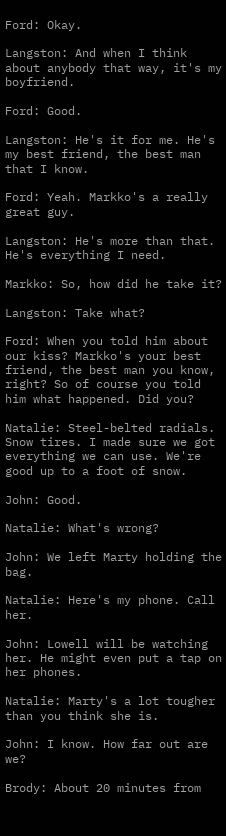Ford: Okay.

Langston: And when I think about anybody that way, it's my boyfriend.

Ford: Good.

Langston: He's it for me. He's my best friend, the best man that I know.

Ford: Yeah. Markko's a really great guy.

Langston: He's more than that. He's everything I need.

Markko: So, how did he take it?

Langston: Take what?

Ford: When you told him about our kiss? Markko's your best friend, the best man you know, right? So of course you told him what happened. Did you?

Natalie: Steel-belted radials. Snow tires. I made sure we got everything we can use. We're good up to a foot of snow.

John: Good.

Natalie: What's wrong?

John: We left Marty holding the bag.

Natalie: Here's my phone. Call her.

John: Lowell will be watching her. He might even put a tap on her phones.

Natalie: Marty's a lot tougher than you think she is.

John: I know. How far out are we?

Brody: About 20 minutes from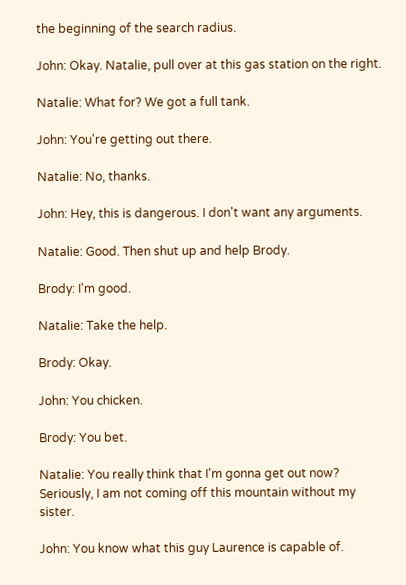the beginning of the search radius.

John: Okay. Natalie, pull over at this gas station on the right.

Natalie: What for? We got a full tank.

John: You're getting out there.

Natalie: No, thanks.

John: Hey, this is dangerous. I don't want any arguments.

Natalie: Good. Then shut up and help Brody.

Brody: I'm good.

Natalie: Take the help.

Brody: Okay.

John: You chicken.

Brody: You bet.

Natalie: You really think that I'm gonna get out now? Seriously, I am not coming off this mountain without my sister.

John: You know what this guy Laurence is capable of.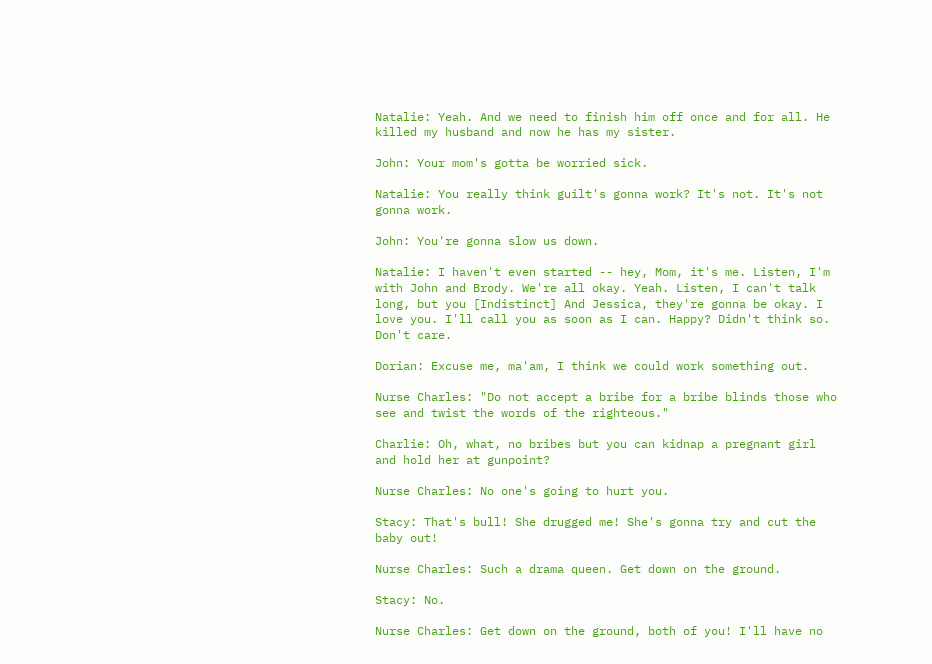Natalie: Yeah. And we need to finish him off once and for all. He killed my husband and now he has my sister.

John: Your mom's gotta be worried sick.

Natalie: You really think guilt's gonna work? It's not. It's not gonna work.

John: You're gonna slow us down.

Natalie: I haven't even started -- hey, Mom, it's me. Listen, I'm with John and Brody. We're all okay. Yeah. Listen, I can't talk long, but you [Indistinct] And Jessica, they're gonna be okay. I love you. I'll call you as soon as I can. Happy? Didn't think so. Don't care.

Dorian: Excuse me, ma'am, I think we could work something out.

Nurse Charles: "Do not accept a bribe for a bribe blinds those who see and twist the words of the righteous."

Charlie: Oh, what, no bribes but you can kidnap a pregnant girl and hold her at gunpoint?

Nurse Charles: No one's going to hurt you.

Stacy: That's bull! She drugged me! She's gonna try and cut the baby out!

Nurse Charles: Such a drama queen. Get down on the ground.

Stacy: No.

Nurse Charles: Get down on the ground, both of you! I'll have no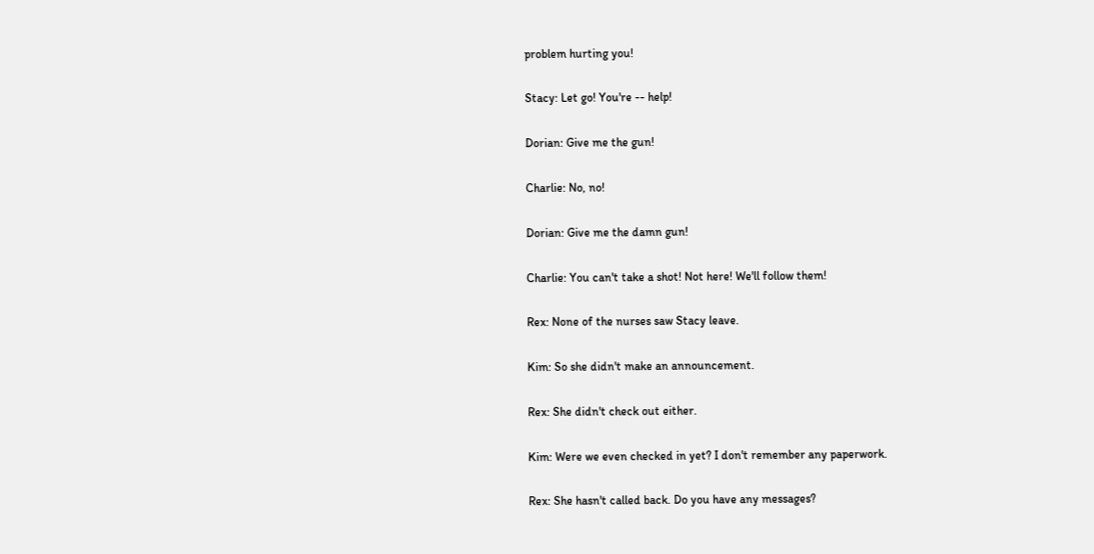problem hurting you!

Stacy: Let go! You're -- help!

Dorian: Give me the gun!

Charlie: No, no!

Dorian: Give me the damn gun!

Charlie: You can't take a shot! Not here! We'll follow them!

Rex: None of the nurses saw Stacy leave.

Kim: So she didn't make an announcement.

Rex: She didn't check out either.

Kim: Were we even checked in yet? I don't remember any paperwork.

Rex: She hasn't called back. Do you have any messages?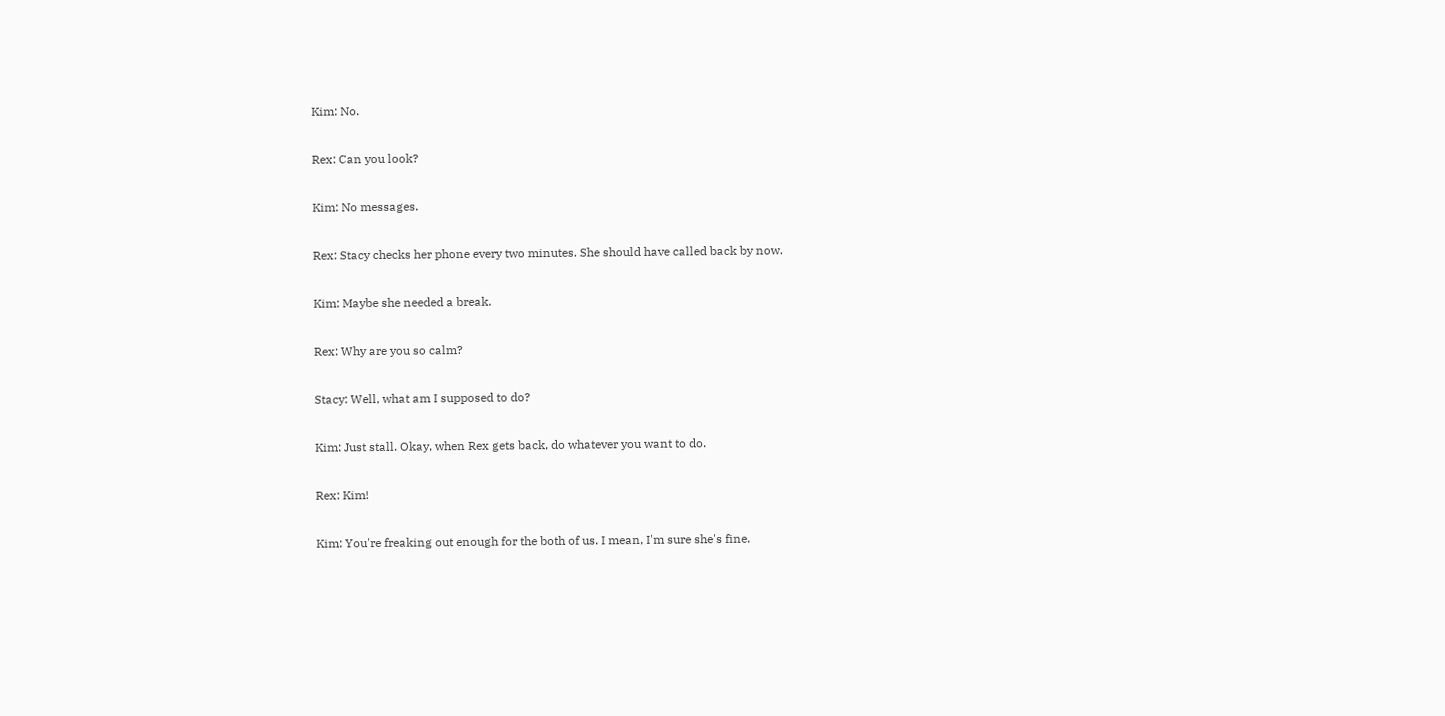Kim: No.

Rex: Can you look?

Kim: No messages.

Rex: Stacy checks her phone every two minutes. She should have called back by now.

Kim: Maybe she needed a break.

Rex: Why are you so calm?

Stacy: Well, what am I supposed to do?

Kim: Just stall. Okay, when Rex gets back, do whatever you want to do.

Rex: Kim!

Kim: You're freaking out enough for the both of us. I mean, I'm sure she's fine.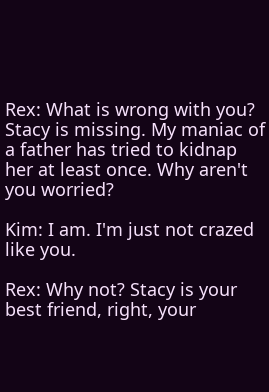Rex: What is wrong with you? Stacy is missing. My maniac of a father has tried to kidnap her at least once. Why aren't you worried?

Kim: I am. I'm just not crazed like you.

Rex: Why not? Stacy is your best friend, right, your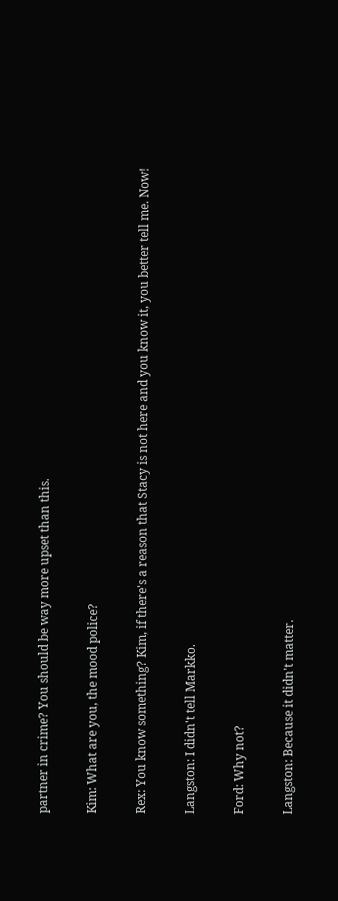partner in crime? You should be way more upset than this.

Kim: What are you, the mood police?

Rex: You know something? Kim, if there's a reason that Stacy is not here and you know it, you better tell me. Now!

Langston: I didn't tell Markko.

Ford: Why not?

Langston: Because it didn't matter.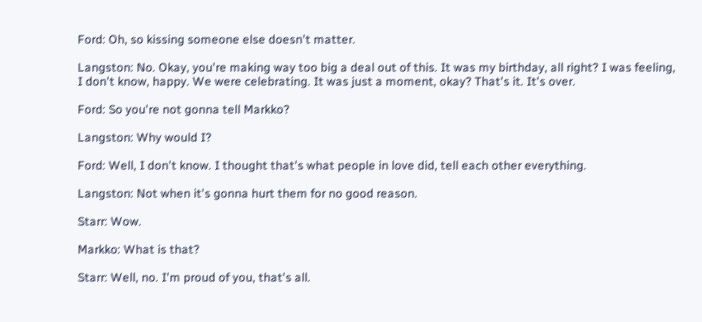Ford: Oh, so kissing someone else doesn't matter.

Langston: No. Okay, you're making way too big a deal out of this. It was my birthday, all right? I was feeling, I don't know, happy. We were celebrating. It was just a moment, okay? That's it. It's over.

Ford: So you're not gonna tell Markko?

Langston: Why would I?

Ford: Well, I don't know. I thought that's what people in love did, tell each other everything.

Langston: Not when it's gonna hurt them for no good reason.

Starr: Wow.

Markko: What is that?

Starr: Well, no. I'm proud of you, that's all.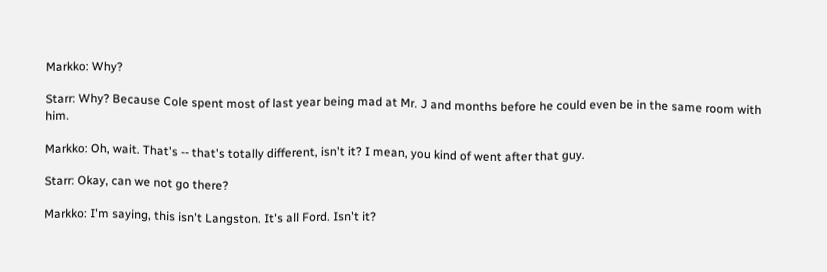Markko: Why?

Starr: Why? Because Cole spent most of last year being mad at Mr. J and months before he could even be in the same room with him.

Markko: Oh, wait. That's -- that's totally different, isn't it? I mean, you kind of went after that guy.

Starr: Okay, can we not go there?

Markko: I'm saying, this isn't Langston. It's all Ford. Isn't it?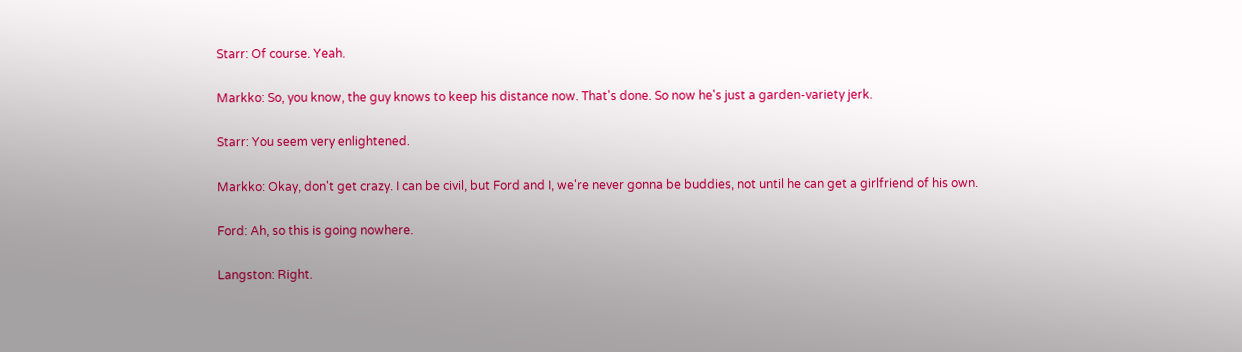Starr: Of course. Yeah.

Markko: So, you know, the guy knows to keep his distance now. That's done. So now he's just a garden-variety jerk.

Starr: You seem very enlightened.

Markko: Okay, don't get crazy. I can be civil, but Ford and I, we're never gonna be buddies, not until he can get a girlfriend of his own.

Ford: Ah, so this is going nowhere.

Langston: Right.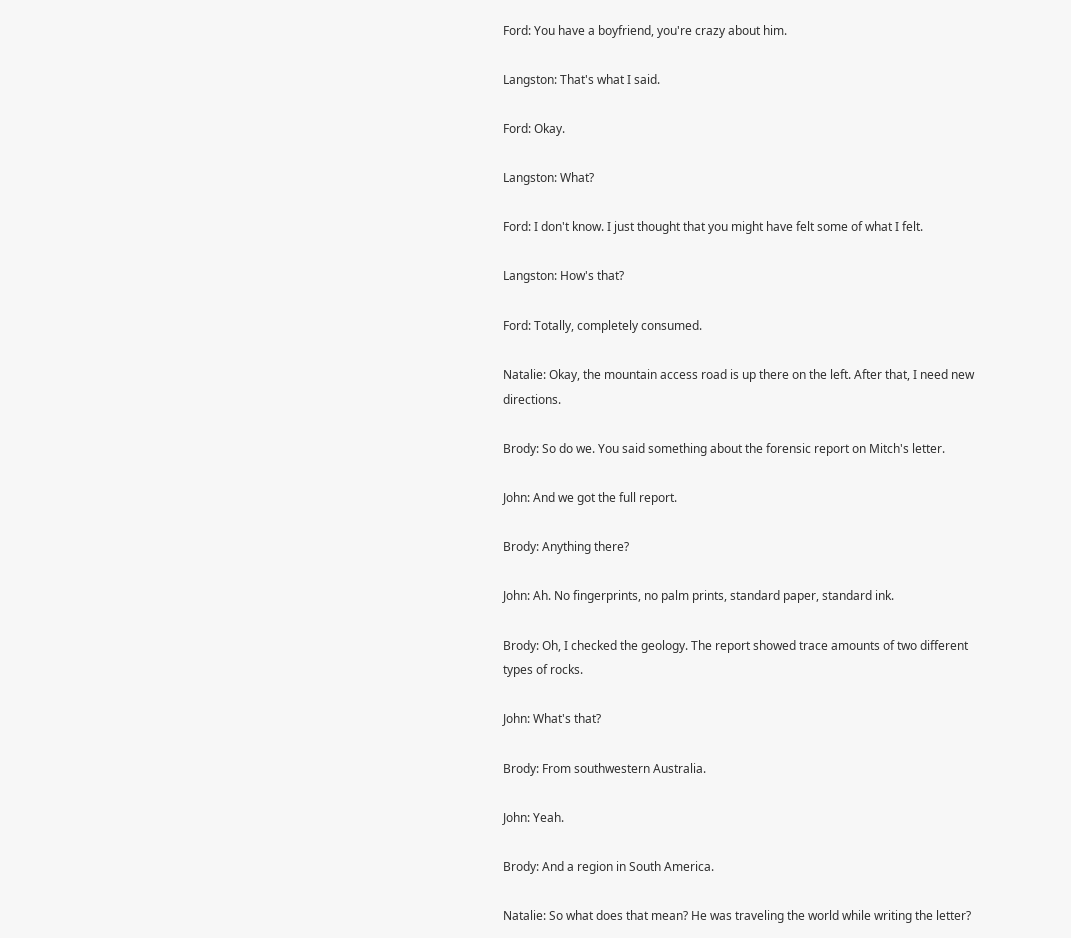Ford: You have a boyfriend, you're crazy about him.

Langston: That's what I said.

Ford: Okay.

Langston: What?

Ford: I don't know. I just thought that you might have felt some of what I felt.

Langston: How's that?

Ford: Totally, completely consumed.

Natalie: Okay, the mountain access road is up there on the left. After that, I need new directions.

Brody: So do we. You said something about the forensic report on Mitch's letter.

John: And we got the full report.

Brody: Anything there?

John: Ah. No fingerprints, no palm prints, standard paper, standard ink.

Brody: Oh, I checked the geology. The report showed trace amounts of two different types of rocks.

John: What's that?

Brody: From southwestern Australia.

John: Yeah.

Brody: And a region in South America.

Natalie: So what does that mean? He was traveling the world while writing the letter?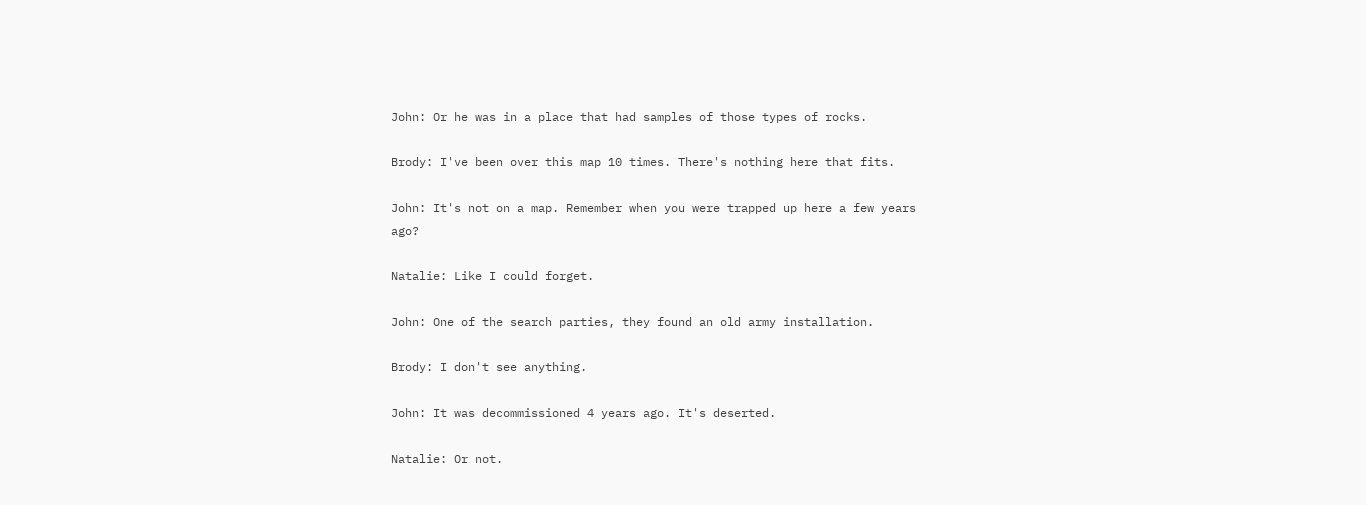John: Or he was in a place that had samples of those types of rocks.

Brody: I've been over this map 10 times. There's nothing here that fits.

John: It's not on a map. Remember when you were trapped up here a few years ago?

Natalie: Like I could forget.

John: One of the search parties, they found an old army installation.

Brody: I don't see anything.

John: It was decommissioned 4 years ago. It's deserted.

Natalie: Or not.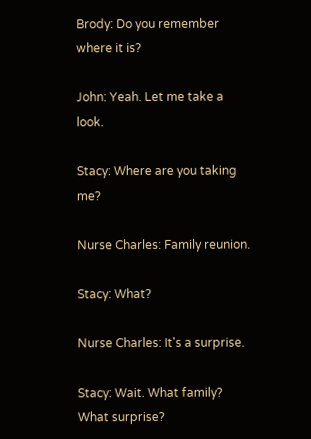Brody: Do you remember where it is?

John: Yeah. Let me take a look.

Stacy: Where are you taking me?

Nurse Charles: Family reunion.

Stacy: What?

Nurse Charles: It's a surprise.

Stacy: Wait. What family? What surprise?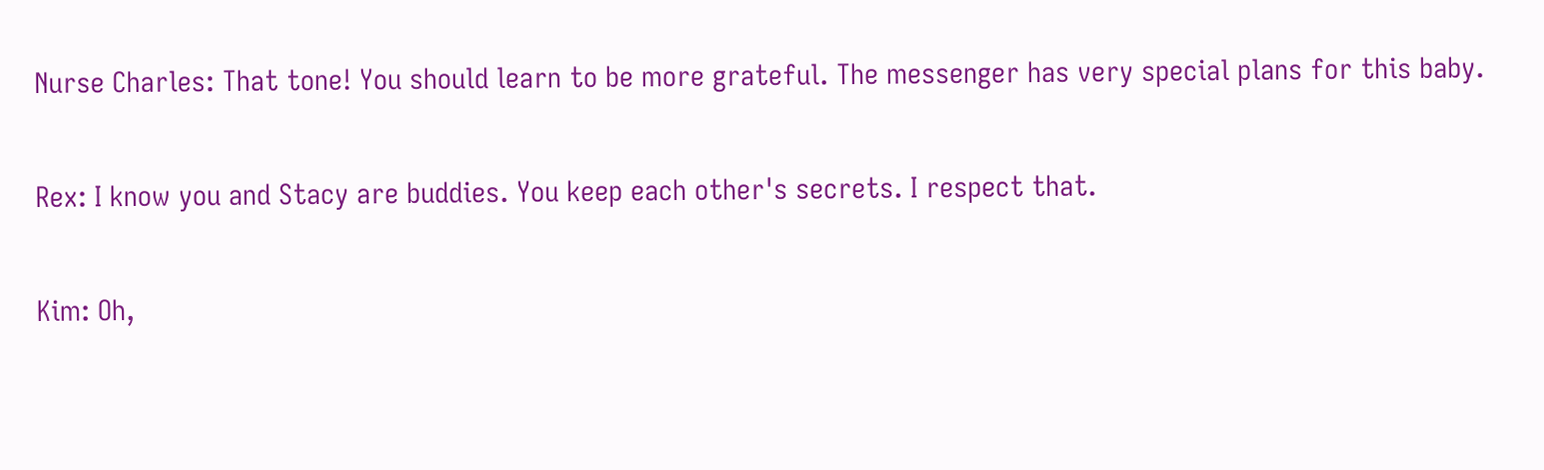Nurse Charles: That tone! You should learn to be more grateful. The messenger has very special plans for this baby.

Rex: I know you and Stacy are buddies. You keep each other's secrets. I respect that.

Kim: Oh,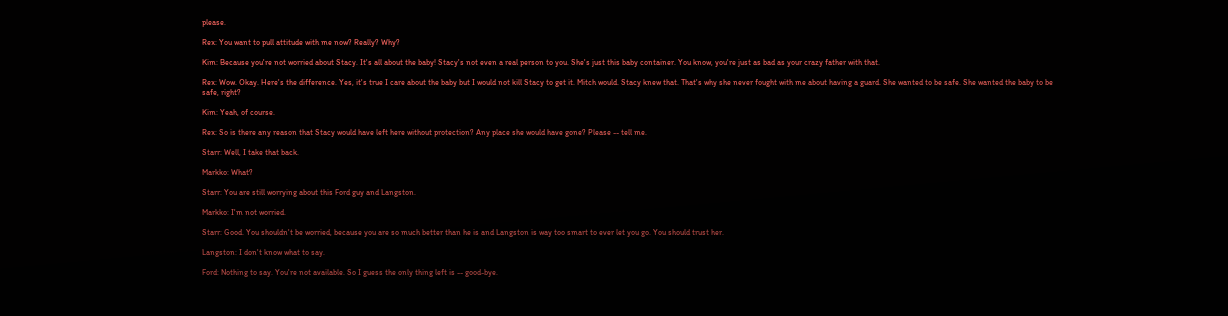please.

Rex: You want to pull attitude with me now? Really? Why?

Kim: Because you're not worried about Stacy. It's all about the baby! Stacy's not even a real person to you. She's just this baby container. You know, you're just as bad as your crazy father with that.

Rex: Wow. Okay. Here's the difference. Yes, it's true I care about the baby but I would not kill Stacy to get it. Mitch would. Stacy knew that. That's why she never fought with me about having a guard. She wanted to be safe. She wanted the baby to be safe, right?

Kim: Yeah, of course.

Rex: So is there any reason that Stacy would have left here without protection? Any place she would have gone? Please -- tell me.

Starr: Well, I take that back.

Markko: What?

Starr: You are still worrying about this Ford guy and Langston.

Markko: I'm not worried.

Starr: Good. You shouldn't be worried, because you are so much better than he is and Langston is way too smart to ever let you go. You should trust her.

Langston: I don't know what to say.

Ford: Nothing to say. You're not available. So I guess the only thing left is -- good-bye.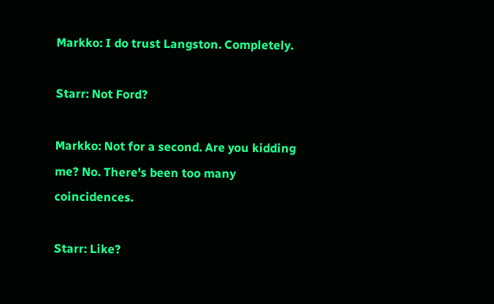Markko: I do trust Langston. Completely.

Starr: Not Ford?

Markko: Not for a second. Are you kidding me? No. There's been too many coincidences.

Starr: Like?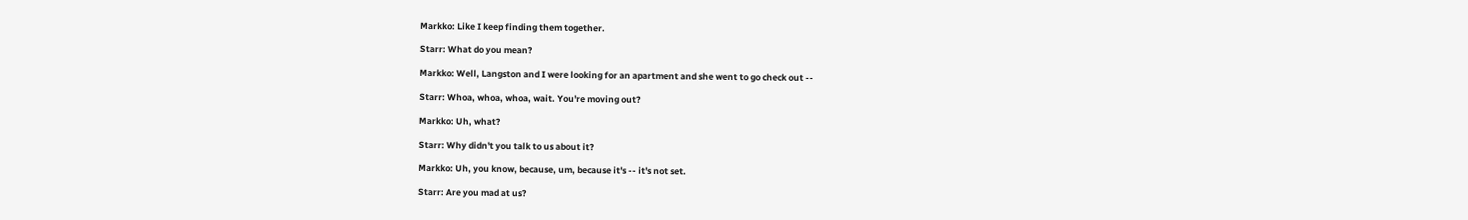Markko: Like I keep finding them together.

Starr: What do you mean?

Markko: Well, Langston and I were looking for an apartment and she went to go check out --

Starr: Whoa, whoa, whoa, wait. You're moving out?

Markko: Uh, what?

Starr: Why didn't you talk to us about it?

Markko: Uh, you know, because, um, because it's -- it's not set.

Starr: Are you mad at us?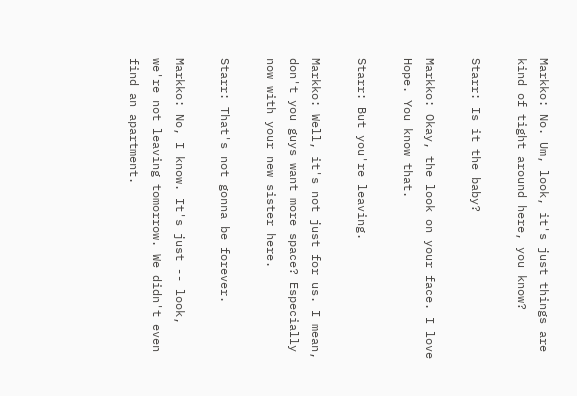Markko: No. Um, look, it's just things are kind of tight around here, you know?

Starr: Is it the baby?

Markko: Okay, the look on your face. I love Hope. You know that.

Starr: But you're leaving.

Markko: Well, it's not just for us. I mean, don't you guys want more space? Especially now with your new sister here.

Starr: That's not gonna be forever.

Markko: No, I know. It's just -- look, we're not leaving tomorrow. We didn't even find an apartment.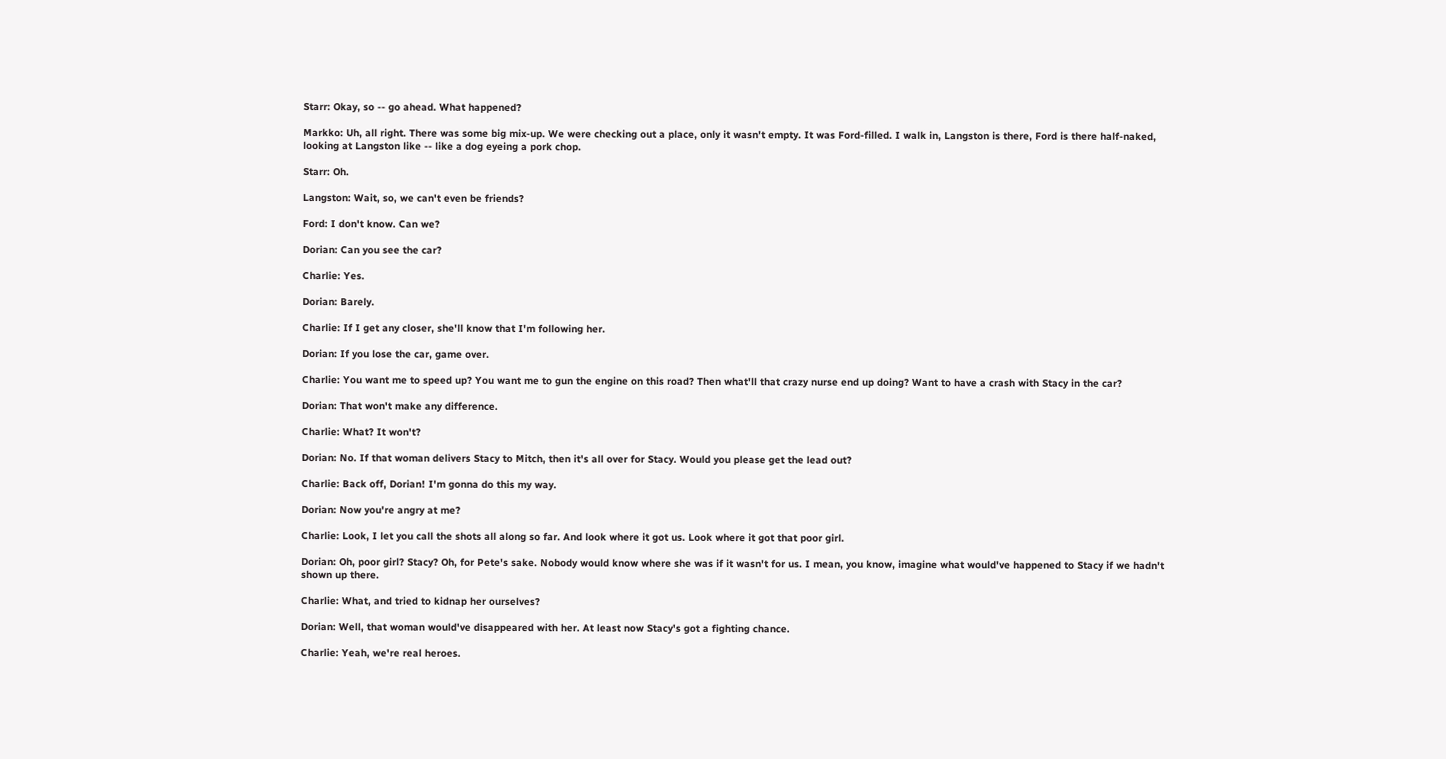Starr: Okay, so -- go ahead. What happened?

Markko: Uh, all right. There was some big mix-up. We were checking out a place, only it wasn't empty. It was Ford-filled. I walk in, Langston is there, Ford is there half-naked, looking at Langston like -- like a dog eyeing a pork chop.

Starr: Oh.

Langston: Wait, so, we can't even be friends?

Ford: I don't know. Can we?

Dorian: Can you see the car?

Charlie: Yes.

Dorian: Barely.

Charlie: If I get any closer, she'll know that I'm following her.

Dorian: If you lose the car, game over.

Charlie: You want me to speed up? You want me to gun the engine on this road? Then what'll that crazy nurse end up doing? Want to have a crash with Stacy in the car?

Dorian: That won't make any difference.

Charlie: What? It won't?

Dorian: No. If that woman delivers Stacy to Mitch, then it's all over for Stacy. Would you please get the lead out?

Charlie: Back off, Dorian! I'm gonna do this my way.

Dorian: Now you're angry at me?

Charlie: Look, I let you call the shots all along so far. And look where it got us. Look where it got that poor girl.

Dorian: Oh, poor girl? Stacy? Oh, for Pete's sake. Nobody would know where she was if it wasn't for us. I mean, you know, imagine what would've happened to Stacy if we hadn't shown up there.

Charlie: What, and tried to kidnap her ourselves?

Dorian: Well, that woman would've disappeared with her. At least now Stacy's got a fighting chance.

Charlie: Yeah, we're real heroes.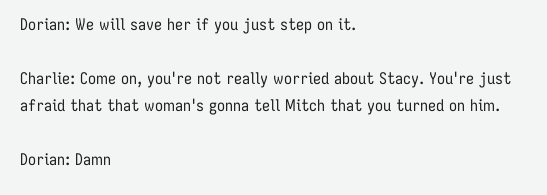Dorian: We will save her if you just step on it.

Charlie: Come on, you're not really worried about Stacy. You're just afraid that that woman's gonna tell Mitch that you turned on him.

Dorian: Damn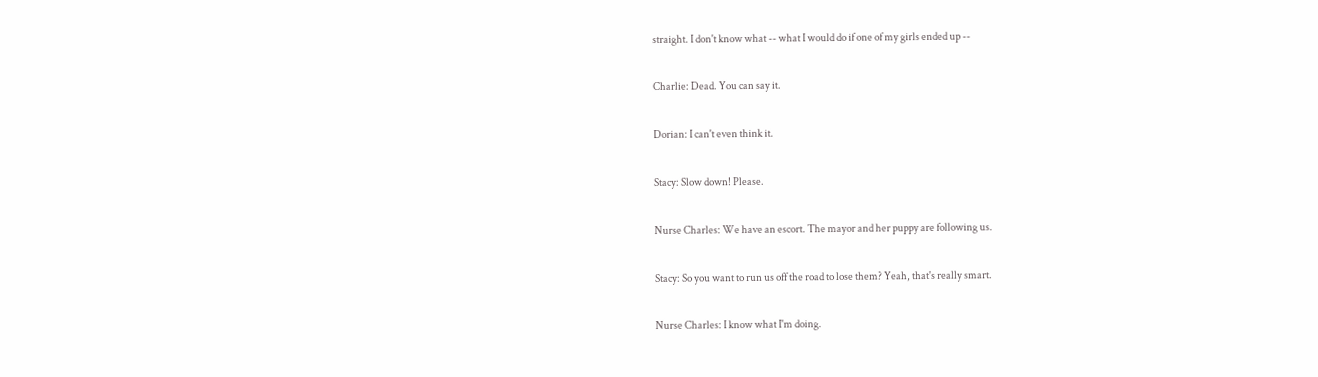straight. I don't know what -- what I would do if one of my girls ended up --

Charlie: Dead. You can say it.

Dorian: I can't even think it.

Stacy: Slow down! Please.

Nurse Charles: We have an escort. The mayor and her puppy are following us.

Stacy: So you want to run us off the road to lose them? Yeah, that's really smart.

Nurse Charles: I know what I'm doing.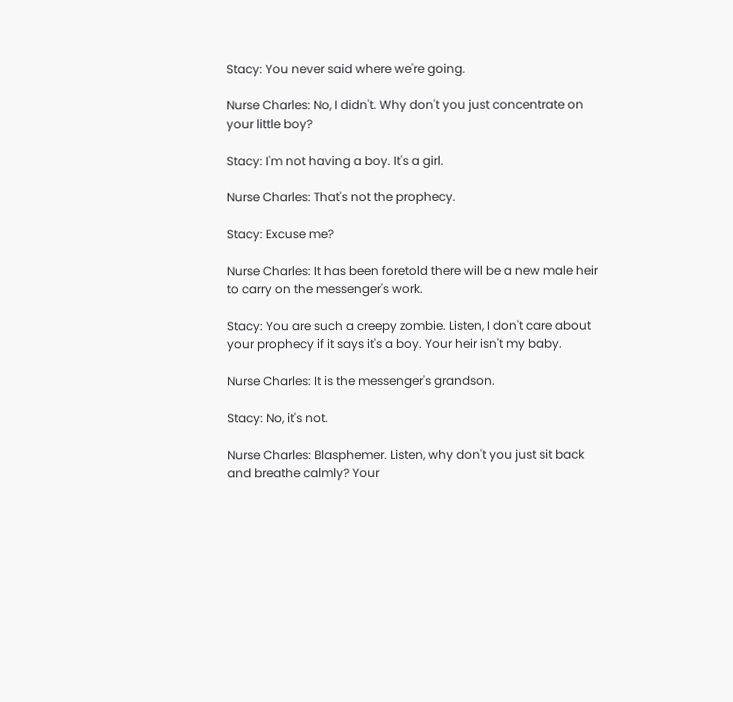Stacy: You never said where we're going.

Nurse Charles: No, I didn't. Why don't you just concentrate on your little boy?

Stacy: I'm not having a boy. It's a girl.

Nurse Charles: That's not the prophecy.

Stacy: Excuse me?

Nurse Charles: It has been foretold there will be a new male heir to carry on the messenger's work.

Stacy: You are such a creepy zombie. Listen, I don't care about your prophecy if it says it's a boy. Your heir isn't my baby.

Nurse Charles: It is the messenger's grandson.

Stacy: No, it's not.

Nurse Charles: Blasphemer. Listen, why don't you just sit back and breathe calmly? Your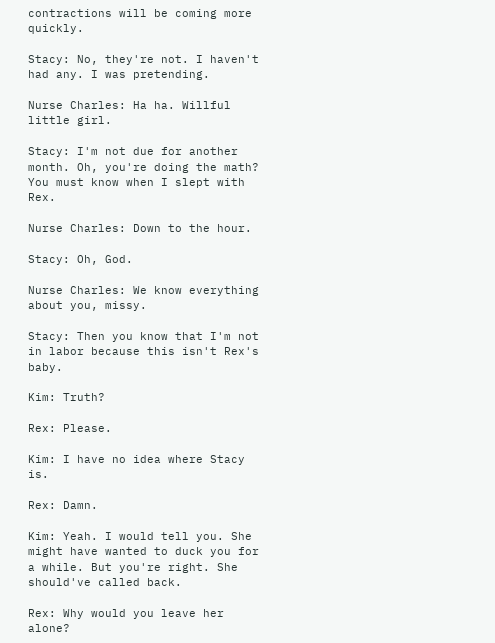contractions will be coming more quickly.

Stacy: No, they're not. I haven't had any. I was pretending.

Nurse Charles: Ha ha. Willful little girl.

Stacy: I'm not due for another month. Oh, you're doing the math? You must know when I slept with Rex.

Nurse Charles: Down to the hour.

Stacy: Oh, God.

Nurse Charles: We know everything about you, missy.

Stacy: Then you know that I'm not in labor because this isn't Rex's baby.

Kim: Truth?

Rex: Please.

Kim: I have no idea where Stacy is.

Rex: Damn.

Kim: Yeah. I would tell you. She might have wanted to duck you for a while. But you're right. She should've called back.

Rex: Why would you leave her alone?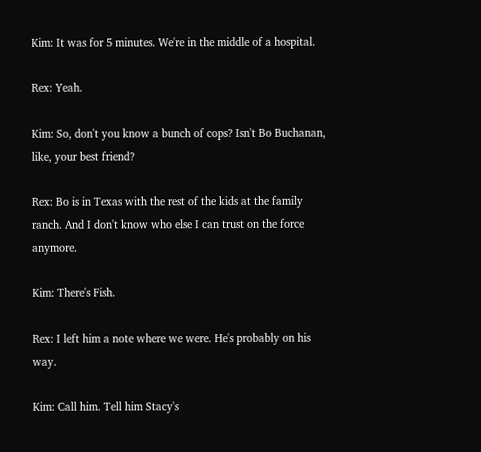Kim: It was for 5 minutes. We're in the middle of a hospital.

Rex: Yeah.

Kim: So, don't you know a bunch of cops? Isn't Bo Buchanan, like, your best friend?

Rex: Bo is in Texas with the rest of the kids at the family ranch. And I don't know who else I can trust on the force anymore.

Kim: There's Fish.

Rex: I left him a note where we were. He's probably on his way.

Kim: Call him. Tell him Stacy's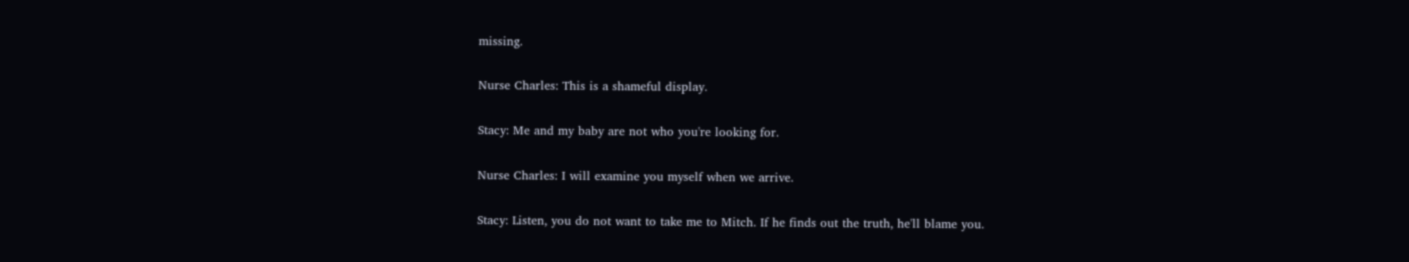missing.

Nurse Charles: This is a shameful display.

Stacy: Me and my baby are not who you're looking for.

Nurse Charles: I will examine you myself when we arrive.

Stacy: Listen, you do not want to take me to Mitch. If he finds out the truth, he'll blame you.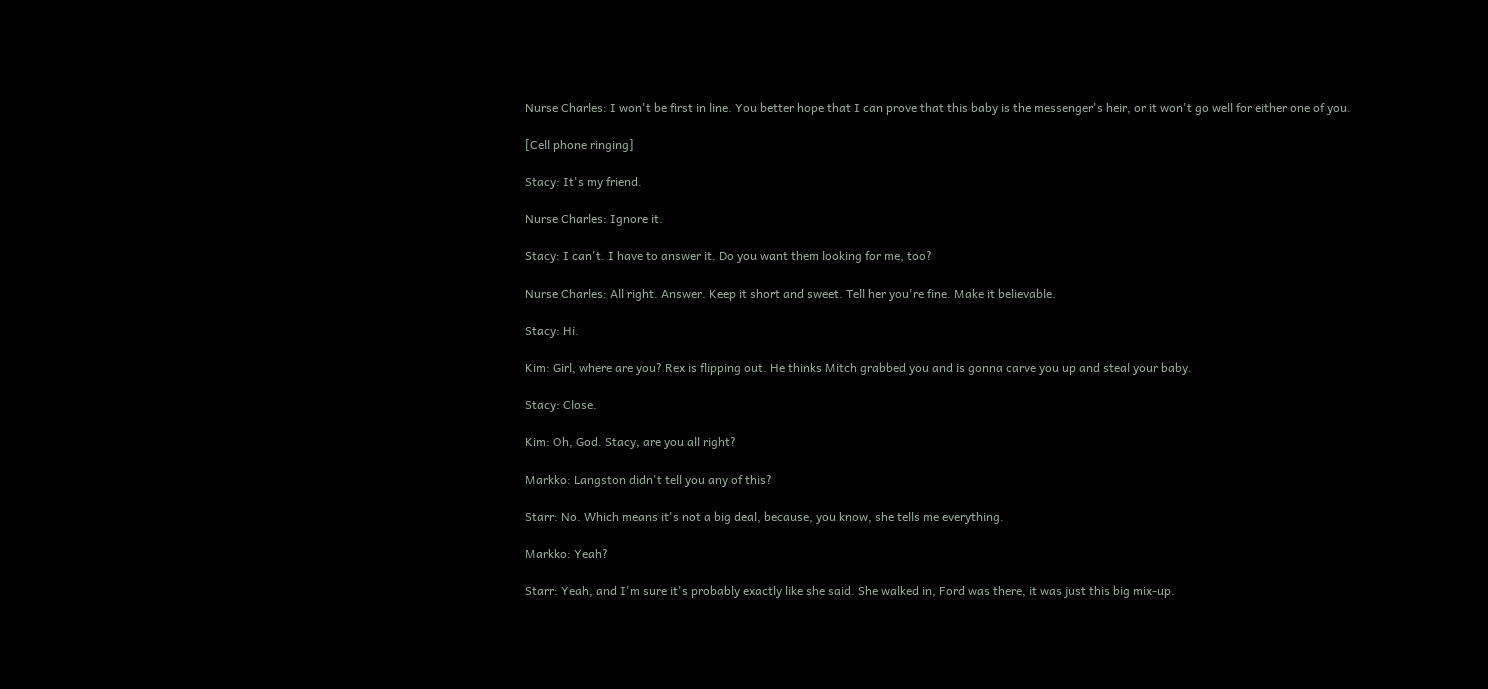Nurse Charles: I won't be first in line. You better hope that I can prove that this baby is the messenger's heir, or it won't go well for either one of you.

[Cell phone ringing]

Stacy: It's my friend.

Nurse Charles: Ignore it.

Stacy: I can't. I have to answer it. Do you want them looking for me, too?

Nurse Charles: All right. Answer. Keep it short and sweet. Tell her you're fine. Make it believable.

Stacy: Hi.

Kim: Girl, where are you? Rex is flipping out. He thinks Mitch grabbed you and is gonna carve you up and steal your baby.

Stacy: Close.

Kim: Oh, God. Stacy, are you all right?

Markko: Langston didn't tell you any of this?

Starr: No. Which means it's not a big deal, because, you know, she tells me everything.

Markko: Yeah?

Starr: Yeah, and I'm sure it's probably exactly like she said. She walked in, Ford was there, it was just this big mix-up.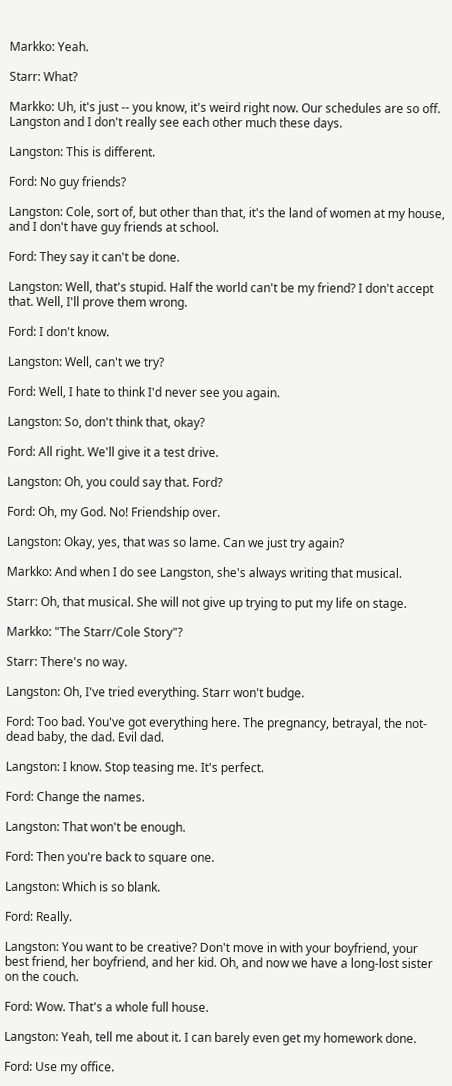Markko: Yeah.

Starr: What?

Markko: Uh, it's just -- you know, it's weird right now. Our schedules are so off. Langston and I don't really see each other much these days.

Langston: This is different.

Ford: No guy friends?

Langston: Cole, sort of, but other than that, it's the land of women at my house, and I don't have guy friends at school.

Ford: They say it can't be done.

Langston: Well, that's stupid. Half the world can't be my friend? I don't accept that. Well, I'll prove them wrong.

Ford: I don't know.

Langston: Well, can't we try?

Ford: Well, I hate to think I'd never see you again.

Langston: So, don't think that, okay?

Ford: All right. We'll give it a test drive.

Langston: Oh, you could say that. Ford?

Ford: Oh, my God. No! Friendship over.

Langston: Okay, yes, that was so lame. Can we just try again?

Markko: And when I do see Langston, she's always writing that musical.

Starr: Oh, that musical. She will not give up trying to put my life on stage.

Markko: "The Starr/Cole Story"?

Starr: There's no way.

Langston: Oh, I've tried everything. Starr won't budge.

Ford: Too bad. You've got everything here. The pregnancy, betrayal, the not-dead baby, the dad. Evil dad.

Langston: I know. Stop teasing me. It's perfect.

Ford: Change the names.

Langston: That won't be enough.

Ford: Then you're back to square one.

Langston: Which is so blank.

Ford: Really.

Langston: You want to be creative? Don't move in with your boyfriend, your best friend, her boyfriend, and her kid. Oh, and now we have a long-lost sister on the couch.

Ford: Wow. That's a whole full house.

Langston: Yeah, tell me about it. I can barely even get my homework done.

Ford: Use my office.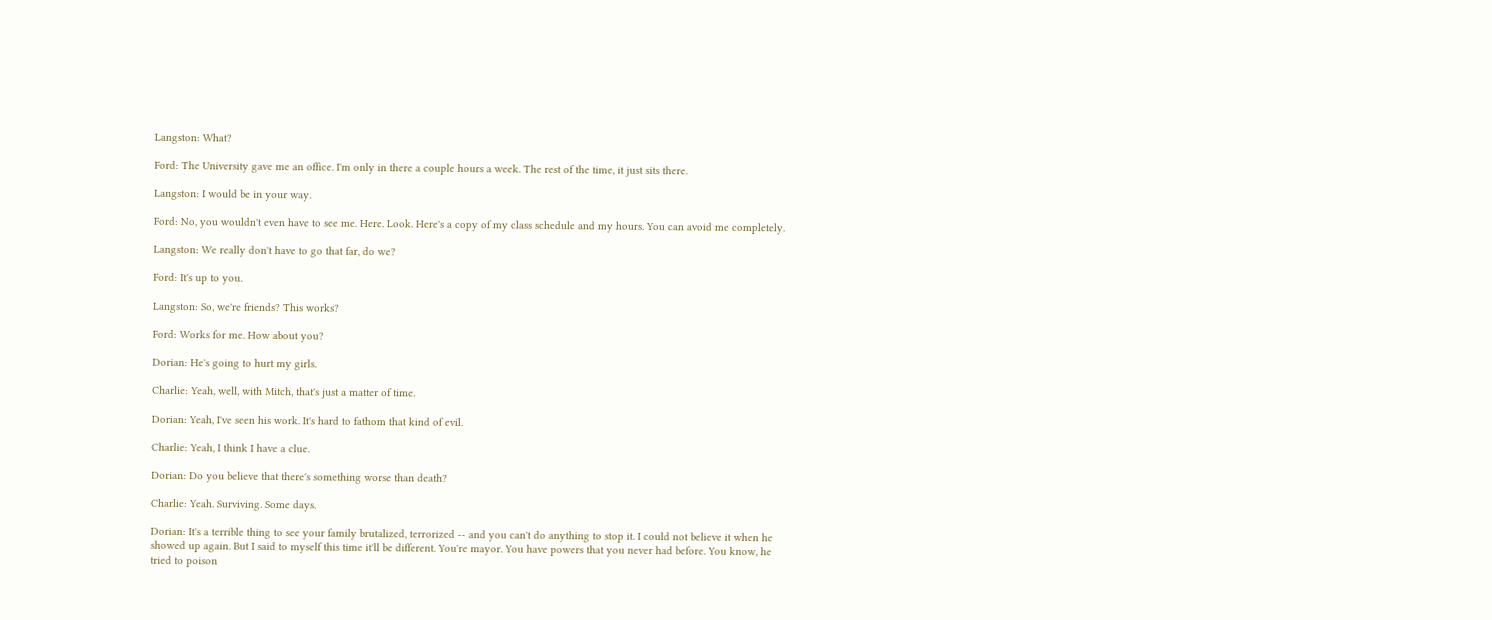Langston: What?

Ford: The University gave me an office. I'm only in there a couple hours a week. The rest of the time, it just sits there.

Langston: I would be in your way.

Ford: No, you wouldn't even have to see me. Here. Look. Here's a copy of my class schedule and my hours. You can avoid me completely.

Langston: We really don't have to go that far, do we?

Ford: It's up to you.

Langston: So, we're friends? This works?

Ford: Works for me. How about you?

Dorian: He's going to hurt my girls.

Charlie: Yeah, well, with Mitch, that's just a matter of time.

Dorian: Yeah, I've seen his work. It's hard to fathom that kind of evil.

Charlie: Yeah, I think I have a clue.

Dorian: Do you believe that there's something worse than death?

Charlie: Yeah. Surviving. Some days.

Dorian: It's a terrible thing to see your family brutalized, terrorized -- and you can't do anything to stop it. I could not believe it when he showed up again. But I said to myself this time it'll be different. You're mayor. You have powers that you never had before. You know, he tried to poison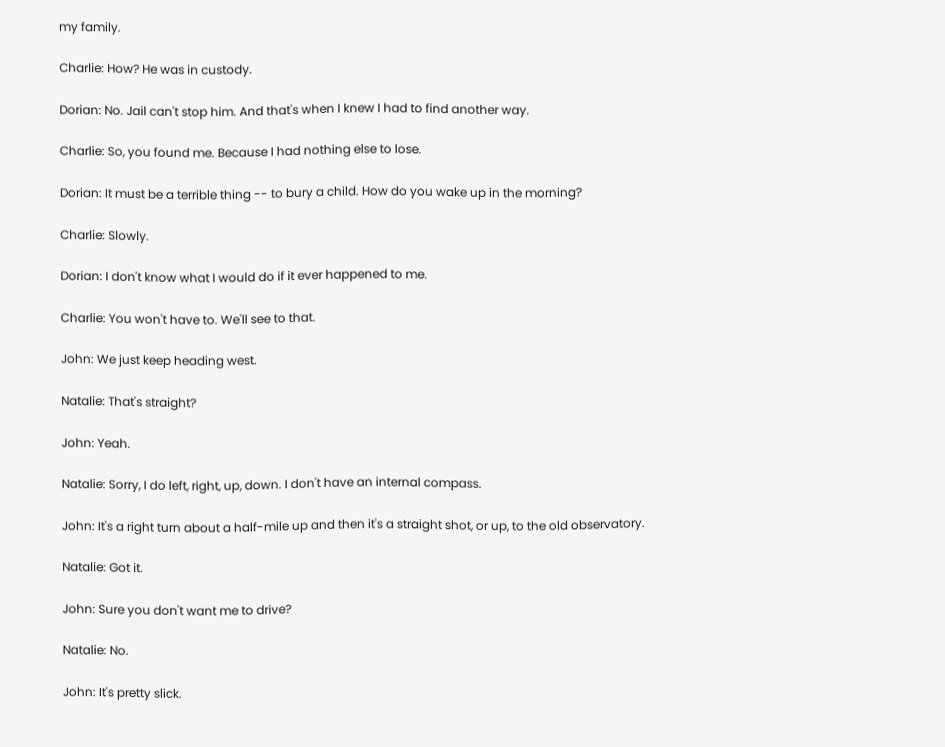my family.

Charlie: How? He was in custody.

Dorian: No. Jail can't stop him. And that's when I knew I had to find another way.

Charlie: So, you found me. Because I had nothing else to lose.

Dorian: It must be a terrible thing -- to bury a child. How do you wake up in the morning?

Charlie: Slowly.

Dorian: I don't know what I would do if it ever happened to me.

Charlie: You won't have to. We'll see to that.

John: We just keep heading west.

Natalie: That's straight?

John: Yeah.

Natalie: Sorry, I do left, right, up, down. I don't have an internal compass.

John: It's a right turn about a half-mile up and then it's a straight shot, or up, to the old observatory.

Natalie: Got it.

John: Sure you don't want me to drive?

Natalie: No.

John: It's pretty slick.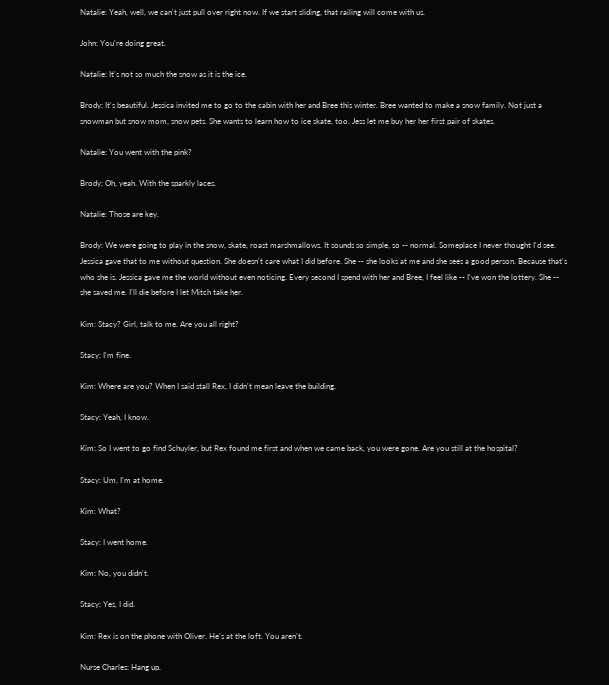Natalie: Yeah, well, we can't just pull over right now. If we start sliding, that railing will come with us.

John: You're doing great.

Natalie: It's not so much the snow as it is the ice.

Brody: It's beautiful. Jessica invited me to go to the cabin with her and Bree this winter. Bree wanted to make a snow family. Not just a snowman but snow mom, snow pets. She wants to learn how to ice skate, too. Jess let me buy her her first pair of skates.

Natalie: You went with the pink?

Brody: Oh, yeah. With the sparkly laces.

Natalie: Those are key.

Brody: We were going to play in the snow, skate, roast marshmallows. It sounds so simple, so -- normal. Someplace I never thought I'd see. Jessica gave that to me without question. She doesn't care what I did before. She -- she looks at me and she sees a good person. Because that's who she is. Jessica gave me the world without even noticing. Every second I spend with her and Bree, I feel like -- I've won the lottery. She -- she saved me. I'll die before I let Mitch take her.

Kim: Stacy? Girl, talk to me. Are you all right?

Stacy: I'm fine.

Kim: Where are you? When I said stall Rex, I didn't mean leave the building.

Stacy: Yeah, I know.

Kim: So I went to go find Schuyler, but Rex found me first and when we came back, you were gone. Are you still at the hospital?

Stacy: Um, I'm at home.

Kim: What?

Stacy: I went home.

Kim: No, you didn't.

Stacy: Yes, I did.

Kim: Rex is on the phone with Oliver. He's at the loft. You aren't.

Nurse Charles: Hang up.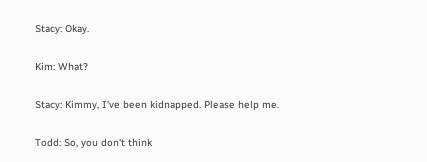Stacy: Okay.

Kim: What?

Stacy: Kimmy, I've been kidnapped. Please help me.

Todd: So, you don't think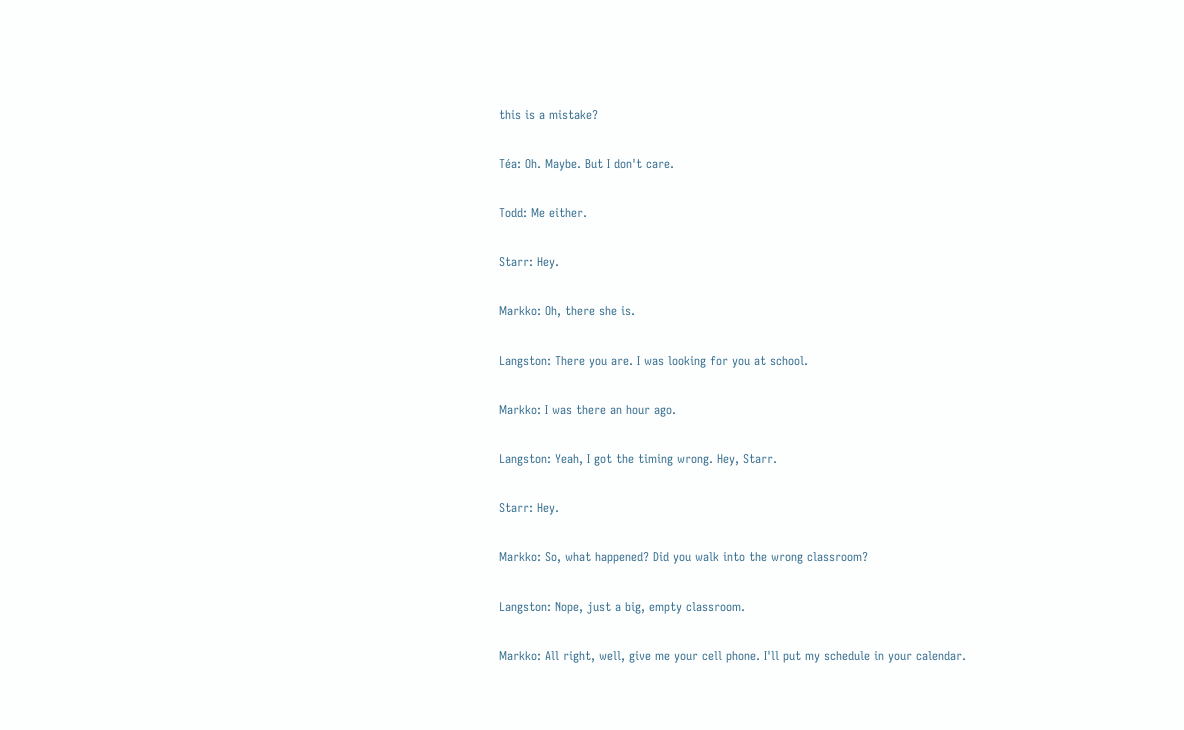this is a mistake?

Téa: Oh. Maybe. But I don't care.

Todd: Me either.

Starr: Hey.

Markko: Oh, there she is.

Langston: There you are. I was looking for you at school.

Markko: I was there an hour ago.

Langston: Yeah, I got the timing wrong. Hey, Starr.

Starr: Hey.

Markko: So, what happened? Did you walk into the wrong classroom?

Langston: Nope, just a big, empty classroom.

Markko: All right, well, give me your cell phone. I'll put my schedule in your calendar.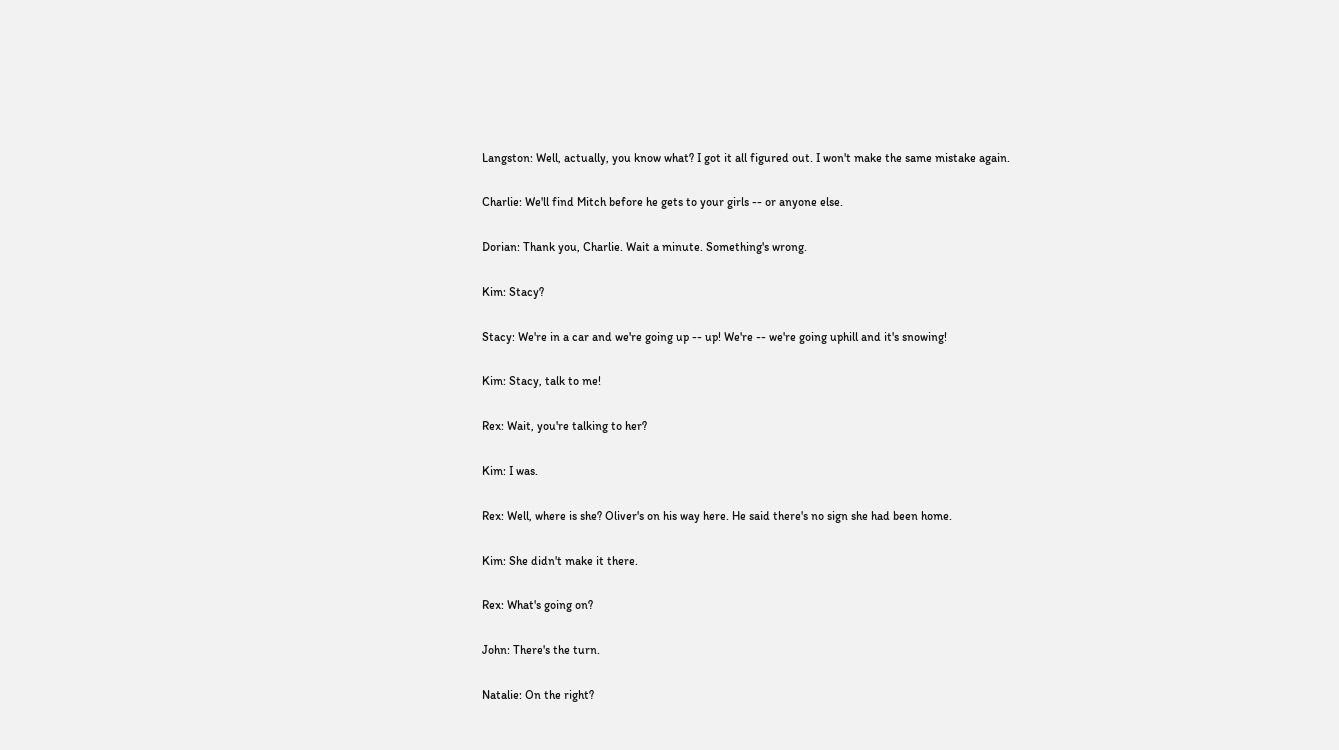Langston: Well, actually, you know what? I got it all figured out. I won't make the same mistake again.

Charlie: We'll find Mitch before he gets to your girls -- or anyone else.

Dorian: Thank you, Charlie. Wait a minute. Something's wrong.

Kim: Stacy?

Stacy: We're in a car and we're going up -- up! We're -- we're going uphill and it's snowing!

Kim: Stacy, talk to me!

Rex: Wait, you're talking to her?

Kim: I was.

Rex: Well, where is she? Oliver's on his way here. He said there's no sign she had been home.

Kim: She didn't make it there.

Rex: What's going on?

John: There's the turn.

Natalie: On the right?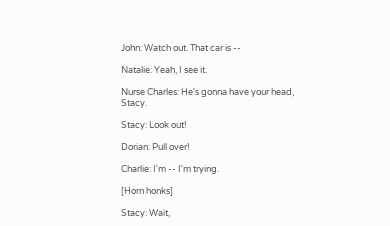John: Watch out. That car is --

Natalie: Yeah, I see it.

Nurse Charles: He's gonna have your head, Stacy.

Stacy: Look out!

Dorian: Pull over!

Charlie: I'm -- I'm trying.

[Horn honks]

Stacy: Wait,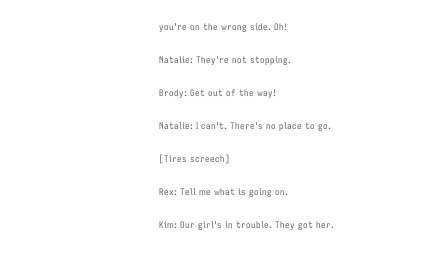you're on the wrong side. Oh!

Natalie: They're not stopping.

Brody: Get out of the way!

Natalie: I can't. There's no place to go.

[Tires screech]

Rex: Tell me what is going on.

Kim: Our girl's in trouble. They got her.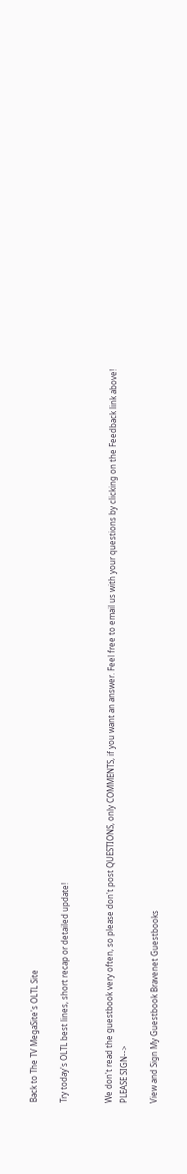Back to The TV MegaSite's OLTL Site

Try today's OLTL best lines, short recap or detailed update!


We don't read the guestbook very often, so please don't post QUESTIONS, only COMMENTS, if you want an answer. Feel free to email us with your questions by clicking on the Feedback link above! PLEASE SIGN-->

View and Sign My Guestbook Bravenet Guestbooks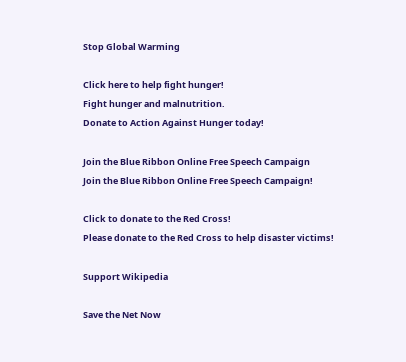Stop Global Warming

Click here to help fight hunger!
Fight hunger and malnutrition.
Donate to Action Against Hunger today!

Join the Blue Ribbon Online Free Speech Campaign
Join the Blue Ribbon Online Free Speech Campaign!

Click to donate to the Red Cross!
Please donate to the Red Cross to help disaster victims!

Support Wikipedia

Save the Net Now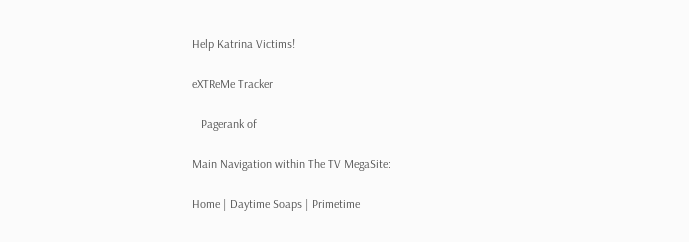Help Katrina Victims!

eXTReMe Tracker

   Pagerank of

Main Navigation within The TV MegaSite:

Home | Daytime Soaps | Primetime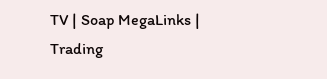TV | Soap MegaLinks | Trading